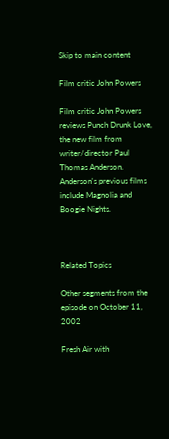Skip to main content

Film critic John Powers

Film critic John Powers reviews Punch Drunk Love, the new film from writer/director Paul Thomas Anderson. Anderson's previous films include Magnolia and Boogie Nights.



Related Topics

Other segments from the episode on October 11, 2002

Fresh Air with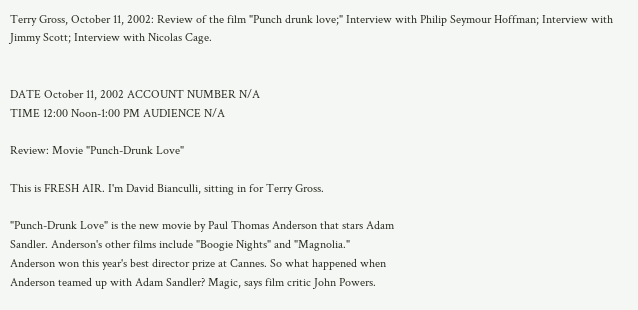Terry Gross, October 11, 2002: Review of the film "Punch drunk love;" Interview with Philip Seymour Hoffman; Interview with Jimmy Scott; Interview with Nicolas Cage.


DATE October 11, 2002 ACCOUNT NUMBER N/A
TIME 12:00 Noon-1:00 PM AUDIENCE N/A

Review: Movie "Punch-Drunk Love"

This is FRESH AIR. I'm David Bianculli, sitting in for Terry Gross.

"Punch-Drunk Love" is the new movie by Paul Thomas Anderson that stars Adam
Sandler. Anderson's other films include "Boogie Nights" and "Magnolia."
Anderson won this year's best director prize at Cannes. So what happened when
Anderson teamed up with Adam Sandler? Magic, says film critic John Powers.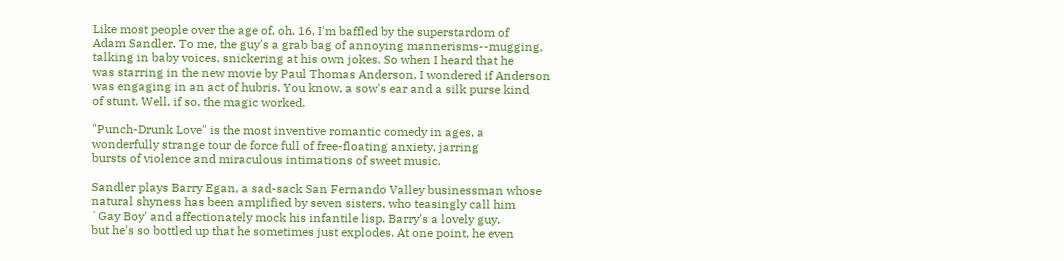Like most people over the age of, oh, 16, I'm baffled by the superstardom of
Adam Sandler. To me, the guy's a grab bag of annoying mannerisms--mugging,
talking in baby voices, snickering at his own jokes. So when I heard that he
was starring in the new movie by Paul Thomas Anderson, I wondered if Anderson
was engaging in an act of hubris. You know, a sow's ear and a silk purse kind
of stunt. Well, if so, the magic worked.

"Punch-Drunk Love" is the most inventive romantic comedy in ages, a
wonderfully strange tour de force full of free-floating anxiety, jarring
bursts of violence and miraculous intimations of sweet music.

Sandler plays Barry Egan, a sad-sack San Fernando Valley businessman whose
natural shyness has been amplified by seven sisters, who teasingly call him
`Gay Boy' and affectionately mock his infantile lisp. Barry's a lovely guy,
but he's so bottled up that he sometimes just explodes. At one point, he even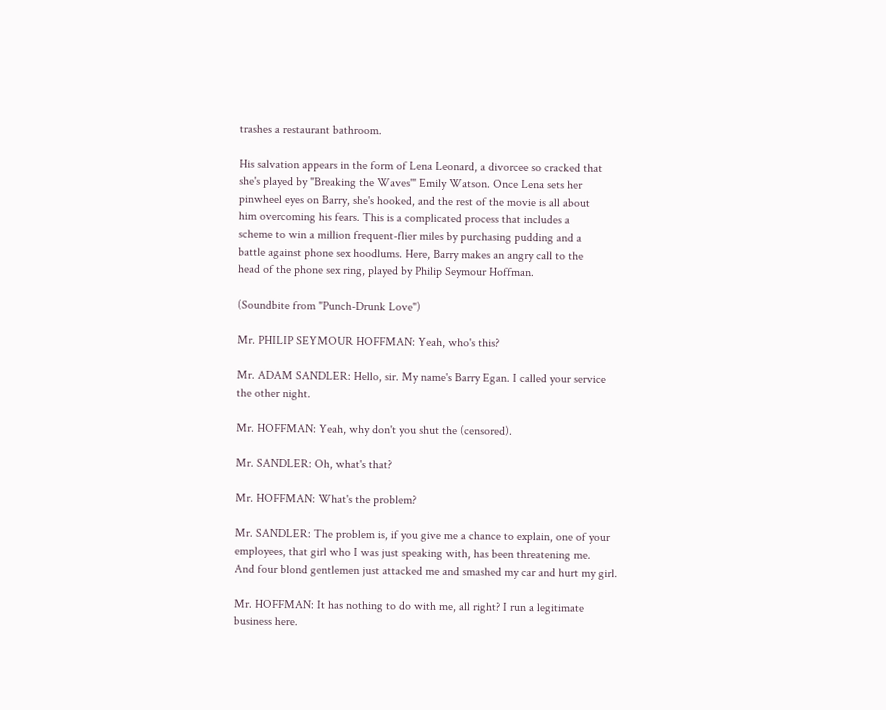trashes a restaurant bathroom.

His salvation appears in the form of Lena Leonard, a divorcee so cracked that
she's played by "Breaking the Waves'" Emily Watson. Once Lena sets her
pinwheel eyes on Barry, she's hooked, and the rest of the movie is all about
him overcoming his fears. This is a complicated process that includes a
scheme to win a million frequent-flier miles by purchasing pudding and a
battle against phone sex hoodlums. Here, Barry makes an angry call to the
head of the phone sex ring, played by Philip Seymour Hoffman.

(Soundbite from "Punch-Drunk Love")

Mr. PHILIP SEYMOUR HOFFMAN: Yeah, who's this?

Mr. ADAM SANDLER: Hello, sir. My name's Barry Egan. I called your service
the other night.

Mr. HOFFMAN: Yeah, why don't you shut the (censored).

Mr. SANDLER: Oh, what's that?

Mr. HOFFMAN: What's the problem?

Mr. SANDLER: The problem is, if you give me a chance to explain, one of your
employees, that girl who I was just speaking with, has been threatening me.
And four blond gentlemen just attacked me and smashed my car and hurt my girl.

Mr. HOFFMAN: It has nothing to do with me, all right? I run a legitimate
business here.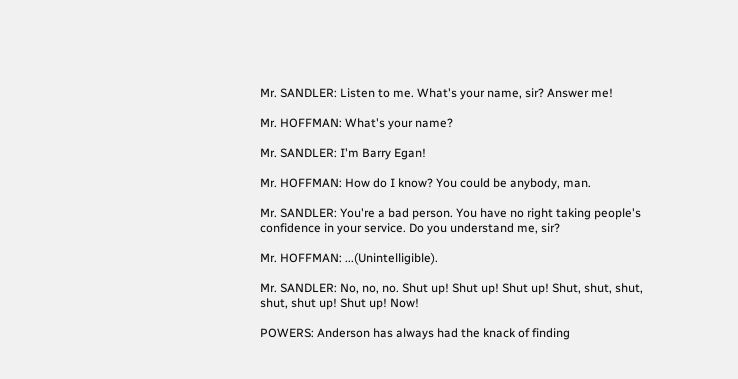Mr. SANDLER: Listen to me. What's your name, sir? Answer me!

Mr. HOFFMAN: What's your name?

Mr. SANDLER: I'm Barry Egan!

Mr. HOFFMAN: How do I know? You could be anybody, man.

Mr. SANDLER: You're a bad person. You have no right taking people's
confidence in your service. Do you understand me, sir?

Mr. HOFFMAN: ...(Unintelligible).

Mr. SANDLER: No, no, no. Shut up! Shut up! Shut up! Shut, shut, shut,
shut, shut up! Shut up! Now!

POWERS: Anderson has always had the knack of finding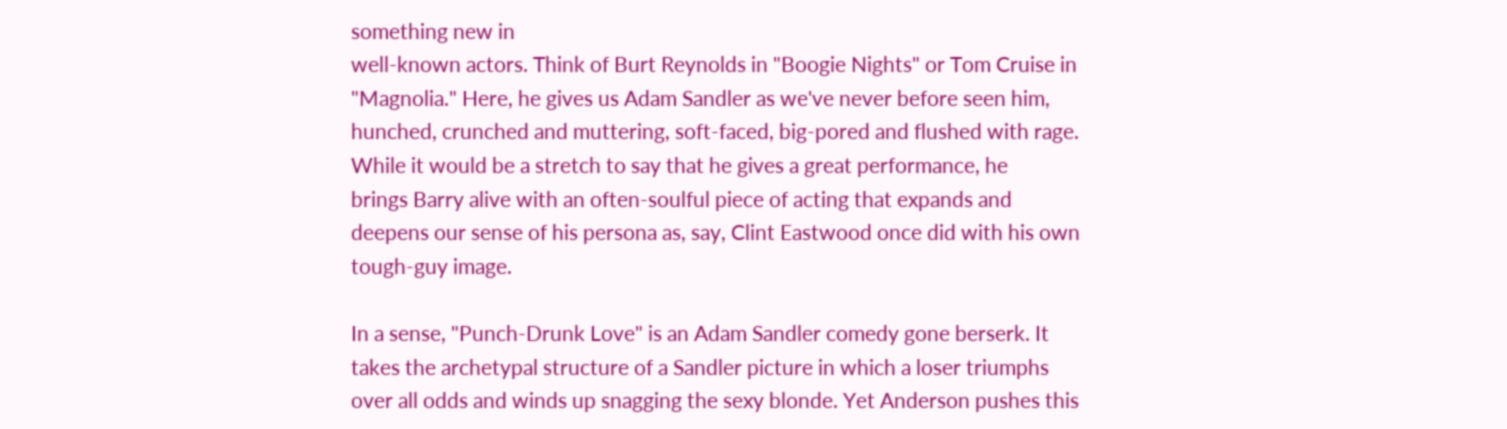something new in
well-known actors. Think of Burt Reynolds in "Boogie Nights" or Tom Cruise in
"Magnolia." Here, he gives us Adam Sandler as we've never before seen him,
hunched, crunched and muttering, soft-faced, big-pored and flushed with rage.
While it would be a stretch to say that he gives a great performance, he
brings Barry alive with an often-soulful piece of acting that expands and
deepens our sense of his persona as, say, Clint Eastwood once did with his own
tough-guy image.

In a sense, "Punch-Drunk Love" is an Adam Sandler comedy gone berserk. It
takes the archetypal structure of a Sandler picture in which a loser triumphs
over all odds and winds up snagging the sexy blonde. Yet Anderson pushes this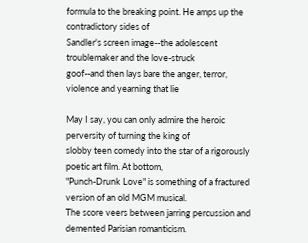formula to the breaking point. He amps up the contradictory sides of
Sandler's screen image--the adolescent troublemaker and the love-struck
goof--and then lays bare the anger, terror, violence and yearning that lie

May I say, you can only admire the heroic perversity of turning the king of
slobby teen comedy into the star of a rigorously poetic art film. At bottom,
"Punch-Drunk Love" is something of a fractured version of an old MGM musical.
The score veers between jarring percussion and demented Parisian romanticism.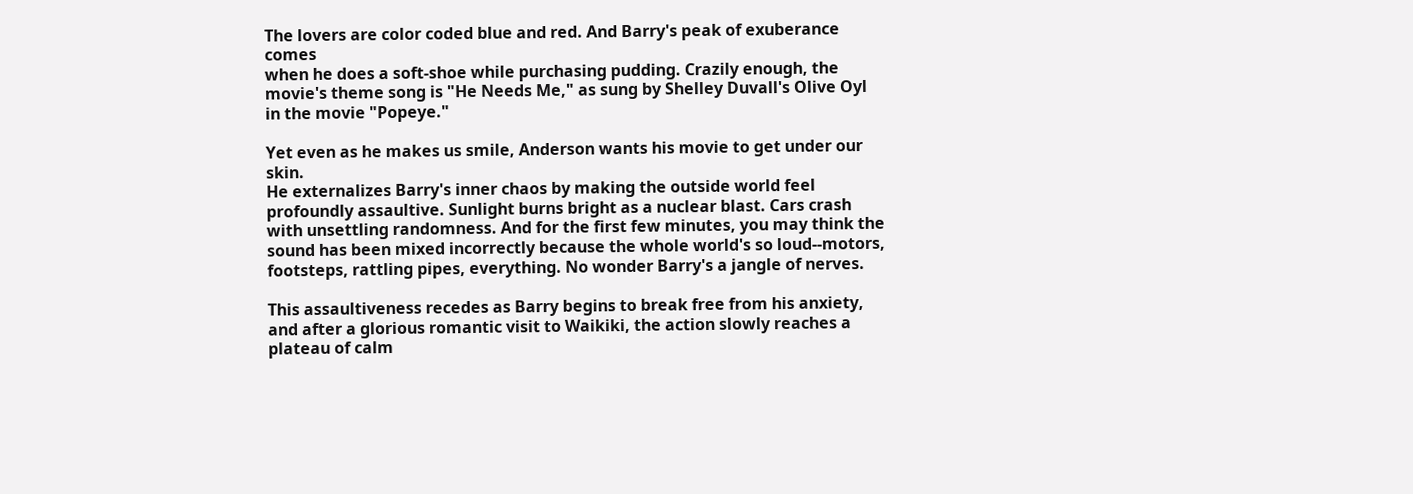The lovers are color coded blue and red. And Barry's peak of exuberance comes
when he does a soft-shoe while purchasing pudding. Crazily enough, the
movie's theme song is "He Needs Me," as sung by Shelley Duvall's Olive Oyl
in the movie "Popeye."

Yet even as he makes us smile, Anderson wants his movie to get under our skin.
He externalizes Barry's inner chaos by making the outside world feel
profoundly assaultive. Sunlight burns bright as a nuclear blast. Cars crash
with unsettling randomness. And for the first few minutes, you may think the
sound has been mixed incorrectly because the whole world's so loud--motors,
footsteps, rattling pipes, everything. No wonder Barry's a jangle of nerves.

This assaultiveness recedes as Barry begins to break free from his anxiety,
and after a glorious romantic visit to Waikiki, the action slowly reaches a
plateau of calm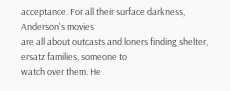acceptance. For all their surface darkness, Anderson's movies
are all about outcasts and loners finding shelter, ersatz families, someone to
watch over them. He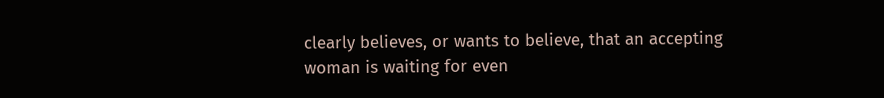clearly believes, or wants to believe, that an accepting
woman is waiting for even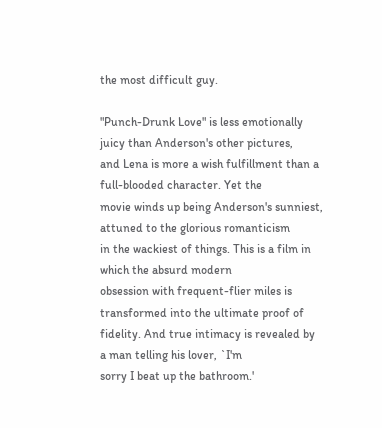the most difficult guy.

"Punch-Drunk Love" is less emotionally juicy than Anderson's other pictures,
and Lena is more a wish fulfillment than a full-blooded character. Yet the
movie winds up being Anderson's sunniest, attuned to the glorious romanticism
in the wackiest of things. This is a film in which the absurd modern
obsession with frequent-flier miles is transformed into the ultimate proof of
fidelity. And true intimacy is revealed by a man telling his lover, `I'm
sorry I beat up the bathroom.'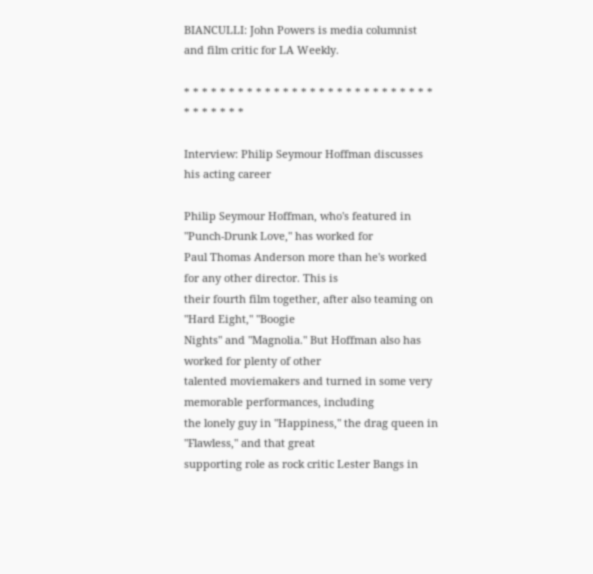BIANCULLI: John Powers is media columnist and film critic for LA Weekly.

* * * * * * * * * * * * * * * * * * * * * * * * * * * * * * * * * * *

Interview: Philip Seymour Hoffman discusses his acting career

Philip Seymour Hoffman, who's featured in "Punch-Drunk Love," has worked for
Paul Thomas Anderson more than he's worked for any other director. This is
their fourth film together, after also teaming on "Hard Eight," "Boogie
Nights" and "Magnolia." But Hoffman also has worked for plenty of other
talented moviemakers and turned in some very memorable performances, including
the lonely guy in "Happiness," the drag queen in "Flawless," and that great
supporting role as rock critic Lester Bangs in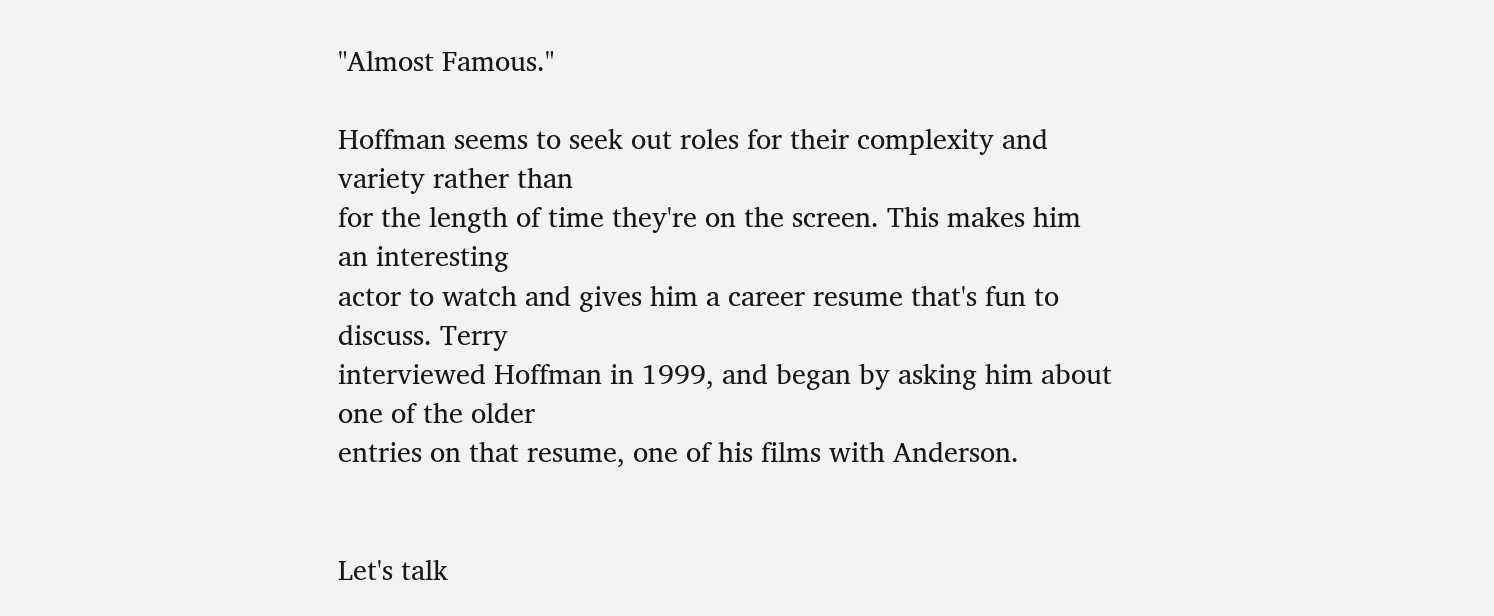"Almost Famous."

Hoffman seems to seek out roles for their complexity and variety rather than
for the length of time they're on the screen. This makes him an interesting
actor to watch and gives him a career resume that's fun to discuss. Terry
interviewed Hoffman in 1999, and began by asking him about one of the older
entries on that resume, one of his films with Anderson.


Let's talk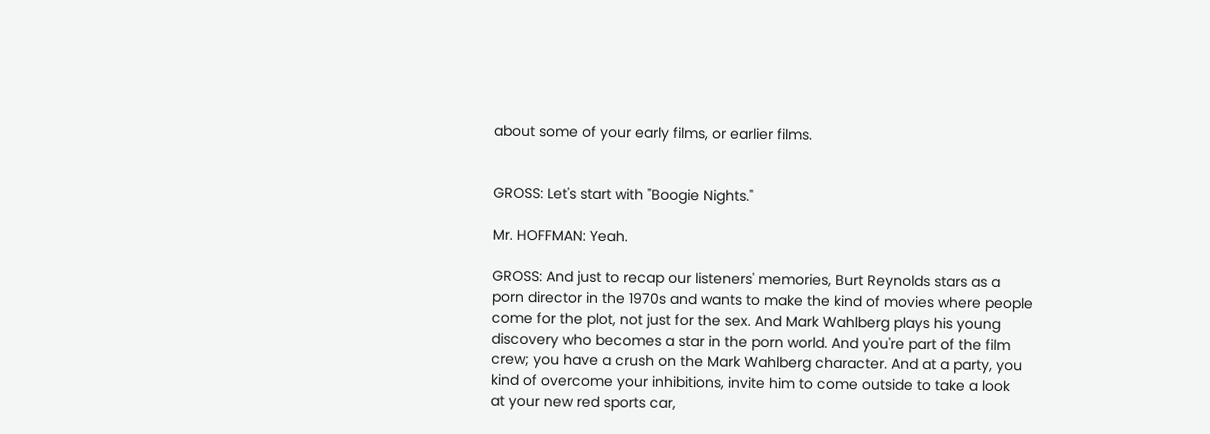about some of your early films, or earlier films.


GROSS: Let's start with "Boogie Nights."

Mr. HOFFMAN: Yeah.

GROSS: And just to recap our listeners' memories, Burt Reynolds stars as a
porn director in the 1970s and wants to make the kind of movies where people
come for the plot, not just for the sex. And Mark Wahlberg plays his young
discovery who becomes a star in the porn world. And you're part of the film
crew; you have a crush on the Mark Wahlberg character. And at a party, you
kind of overcome your inhibitions, invite him to come outside to take a look
at your new red sports car,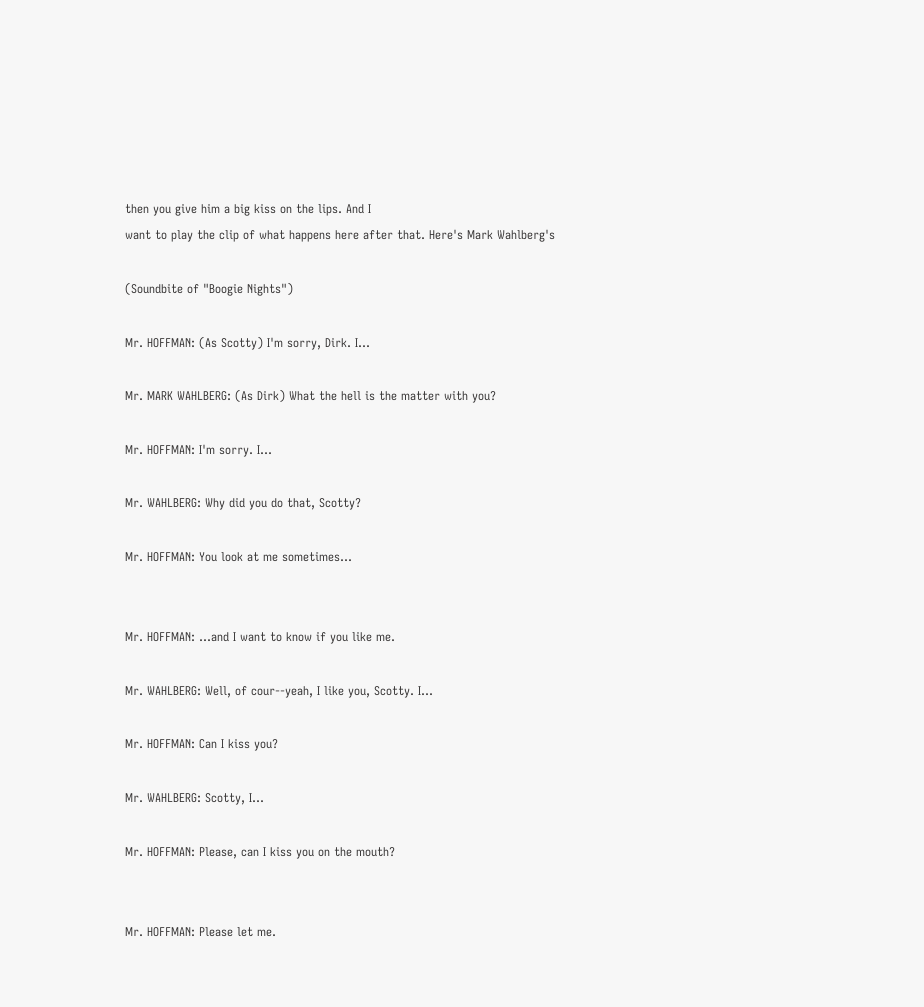then you give him a big kiss on the lips. And I
want to play the clip of what happens here after that. Here's Mark Wahlberg's

(Soundbite of "Boogie Nights")

Mr. HOFFMAN: (As Scotty) I'm sorry, Dirk. I...

Mr. MARK WAHLBERG: (As Dirk) What the hell is the matter with you?

Mr. HOFFMAN: I'm sorry. I...

Mr. WAHLBERG: Why did you do that, Scotty?

Mr. HOFFMAN: You look at me sometimes...


Mr. HOFFMAN: ...and I want to know if you like me.

Mr. WAHLBERG: Well, of cour--yeah, I like you, Scotty. I...

Mr. HOFFMAN: Can I kiss you?

Mr. WAHLBERG: Scotty, I...

Mr. HOFFMAN: Please, can I kiss you on the mouth?


Mr. HOFFMAN: Please let me.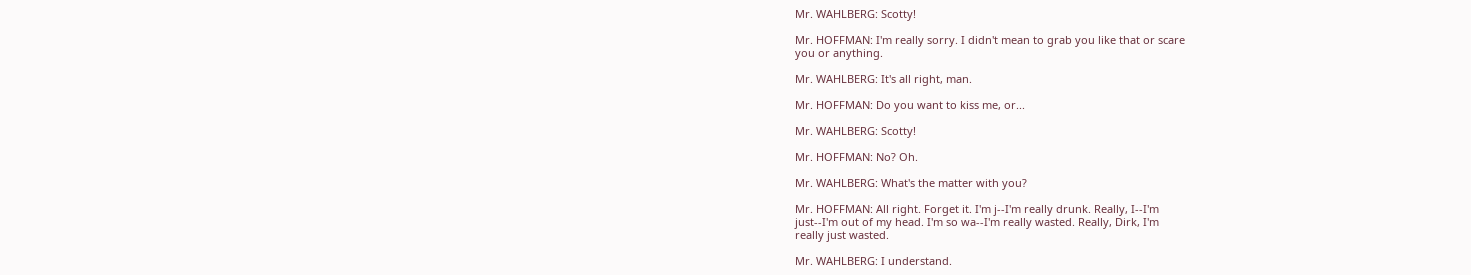Mr. WAHLBERG: Scotty!

Mr. HOFFMAN: I'm really sorry. I didn't mean to grab you like that or scare
you or anything.

Mr. WAHLBERG: It's all right, man.

Mr. HOFFMAN: Do you want to kiss me, or...

Mr. WAHLBERG: Scotty!

Mr. HOFFMAN: No? Oh.

Mr. WAHLBERG: What's the matter with you?

Mr. HOFFMAN: All right. Forget it. I'm j--I'm really drunk. Really, I--I'm
just--I'm out of my head. I'm so wa--I'm really wasted. Really, Dirk, I'm
really just wasted.

Mr. WAHLBERG: I understand.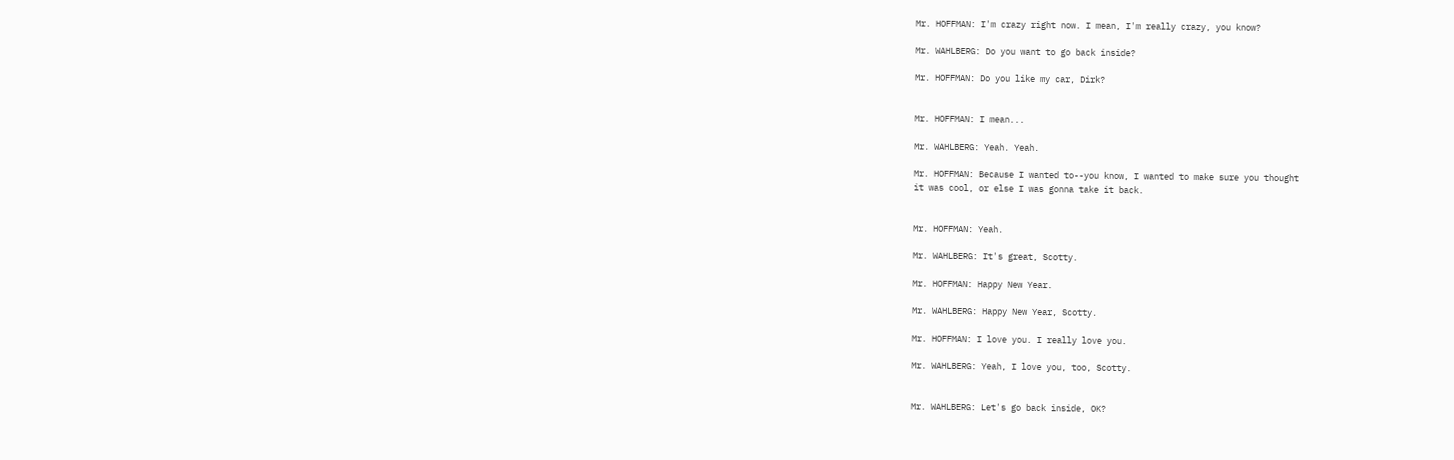Mr. HOFFMAN: I'm crazy right now. I mean, I'm really crazy, you know?

Mr. WAHLBERG: Do you want to go back inside?

Mr. HOFFMAN: Do you like my car, Dirk?


Mr. HOFFMAN: I mean...

Mr. WAHLBERG: Yeah. Yeah.

Mr. HOFFMAN: Because I wanted to--you know, I wanted to make sure you thought
it was cool, or else I was gonna take it back.


Mr. HOFFMAN: Yeah.

Mr. WAHLBERG: It's great, Scotty.

Mr. HOFFMAN: Happy New Year.

Mr. WAHLBERG: Happy New Year, Scotty.

Mr. HOFFMAN: I love you. I really love you.

Mr. WAHLBERG: Yeah, I love you, too, Scotty.


Mr. WAHLBERG: Let's go back inside, OK?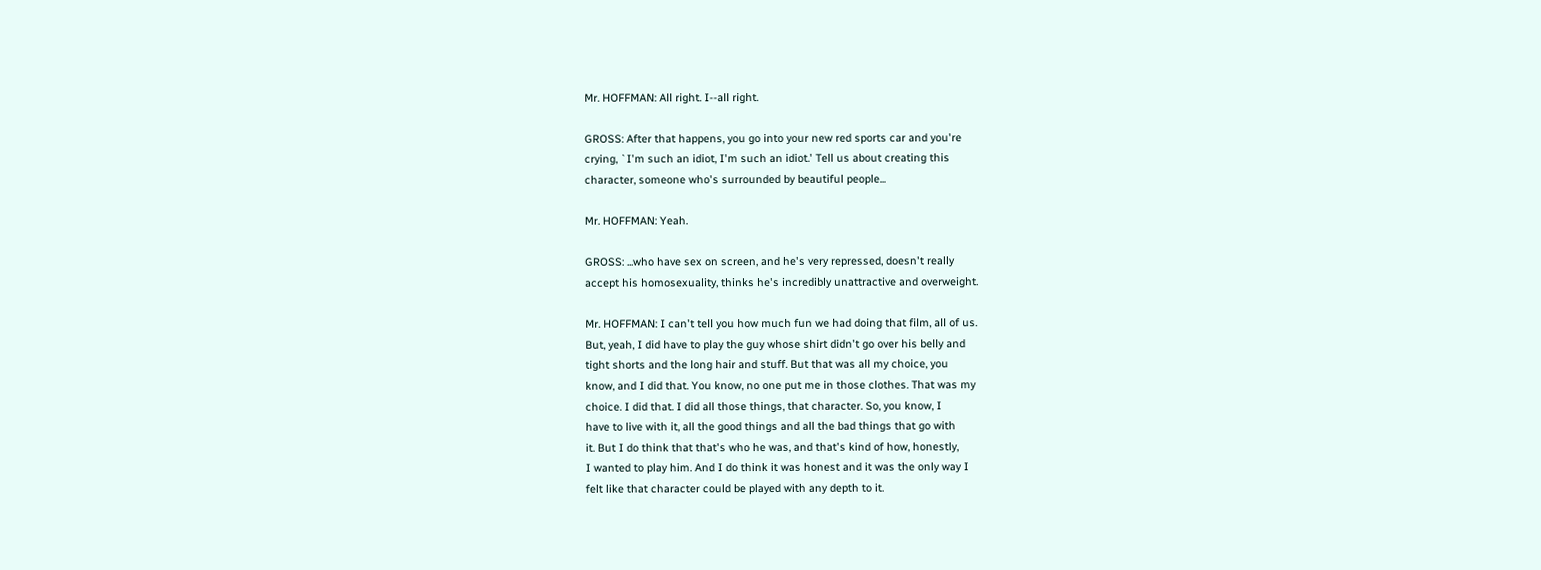Mr. HOFFMAN: All right. I--all right.

GROSS: After that happens, you go into your new red sports car and you're
crying, `I'm such an idiot, I'm such an idiot.' Tell us about creating this
character, someone who's surrounded by beautiful people...

Mr. HOFFMAN: Yeah.

GROSS: ...who have sex on screen, and he's very repressed, doesn't really
accept his homosexuality, thinks he's incredibly unattractive and overweight.

Mr. HOFFMAN: I can't tell you how much fun we had doing that film, all of us.
But, yeah, I did have to play the guy whose shirt didn't go over his belly and
tight shorts and the long hair and stuff. But that was all my choice, you
know, and I did that. You know, no one put me in those clothes. That was my
choice. I did that. I did all those things, that character. So, you know, I
have to live with it, all the good things and all the bad things that go with
it. But I do think that that's who he was, and that's kind of how, honestly,
I wanted to play him. And I do think it was honest and it was the only way I
felt like that character could be played with any depth to it.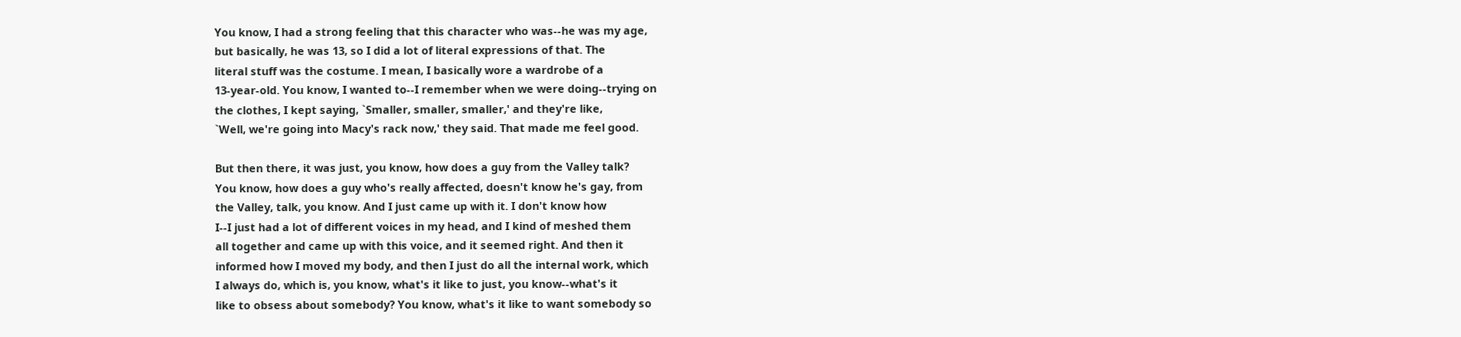You know, I had a strong feeling that this character who was--he was my age,
but basically, he was 13, so I did a lot of literal expressions of that. The
literal stuff was the costume. I mean, I basically wore a wardrobe of a
13-year-old. You know, I wanted to--I remember when we were doing--trying on
the clothes, I kept saying, `Smaller, smaller, smaller,' and they're like,
`Well, we're going into Macy's rack now,' they said. That made me feel good.

But then there, it was just, you know, how does a guy from the Valley talk?
You know, how does a guy who's really affected, doesn't know he's gay, from
the Valley, talk, you know. And I just came up with it. I don't know how
I--I just had a lot of different voices in my head, and I kind of meshed them
all together and came up with this voice, and it seemed right. And then it
informed how I moved my body, and then I just do all the internal work, which
I always do, which is, you know, what's it like to just, you know--what's it
like to obsess about somebody? You know, what's it like to want somebody so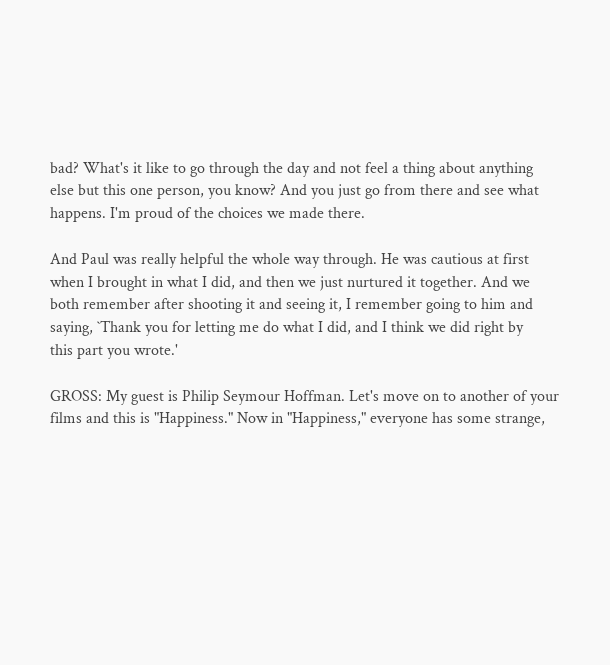bad? What's it like to go through the day and not feel a thing about anything
else but this one person, you know? And you just go from there and see what
happens. I'm proud of the choices we made there.

And Paul was really helpful the whole way through. He was cautious at first
when I brought in what I did, and then we just nurtured it together. And we
both remember after shooting it and seeing it, I remember going to him and
saying, `Thank you for letting me do what I did, and I think we did right by
this part you wrote.'

GROSS: My guest is Philip Seymour Hoffman. Let's move on to another of your
films and this is "Happiness." Now in "Happiness," everyone has some strange,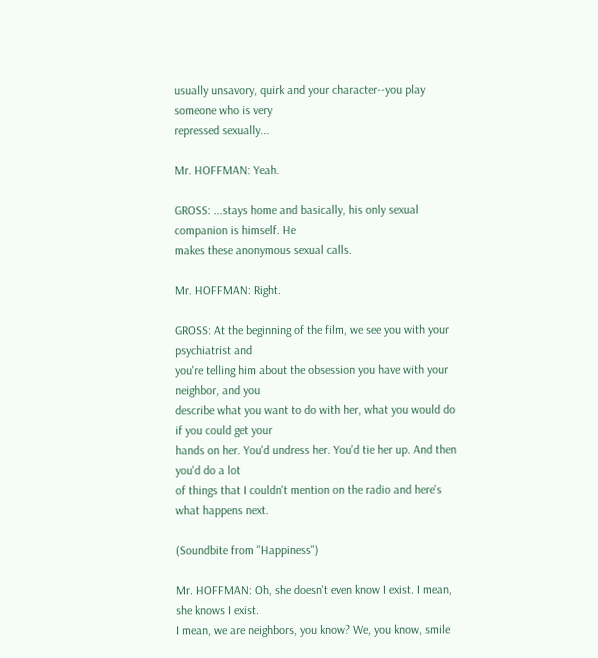usually unsavory, quirk and your character--you play someone who is very
repressed sexually...

Mr. HOFFMAN: Yeah.

GROSS: ...stays home and basically, his only sexual companion is himself. He
makes these anonymous sexual calls.

Mr. HOFFMAN: Right.

GROSS: At the beginning of the film, we see you with your psychiatrist and
you're telling him about the obsession you have with your neighbor, and you
describe what you want to do with her, what you would do if you could get your
hands on her. You'd undress her. You'd tie her up. And then you'd do a lot
of things that I couldn't mention on the radio and here's what happens next.

(Soundbite from "Happiness")

Mr. HOFFMAN: Oh, she doesn't even know I exist. I mean, she knows I exist.
I mean, we are neighbors, you know? We, you know, smile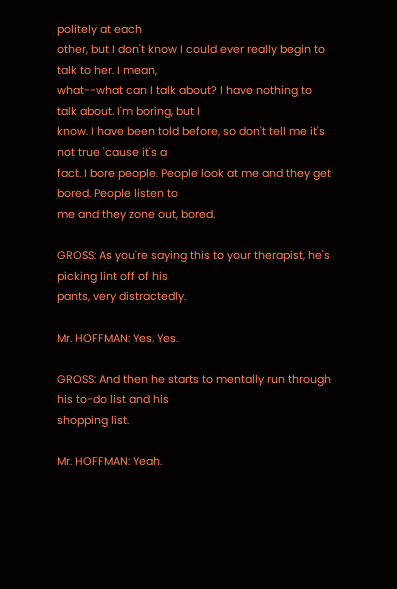politely at each
other, but I don't know I could ever really begin to talk to her. I mean,
what--what can I talk about? I have nothing to talk about. I'm boring, but I
know. I have been told before, so don't tell me it's not true 'cause it's a
fact. I bore people. People look at me and they get bored. People listen to
me and they zone out, bored.

GROSS: As you're saying this to your therapist, he's picking lint off of his
pants, very distractedly.

Mr. HOFFMAN: Yes. Yes.

GROSS: And then he starts to mentally run through his to-do list and his
shopping list.

Mr. HOFFMAN: Yeah.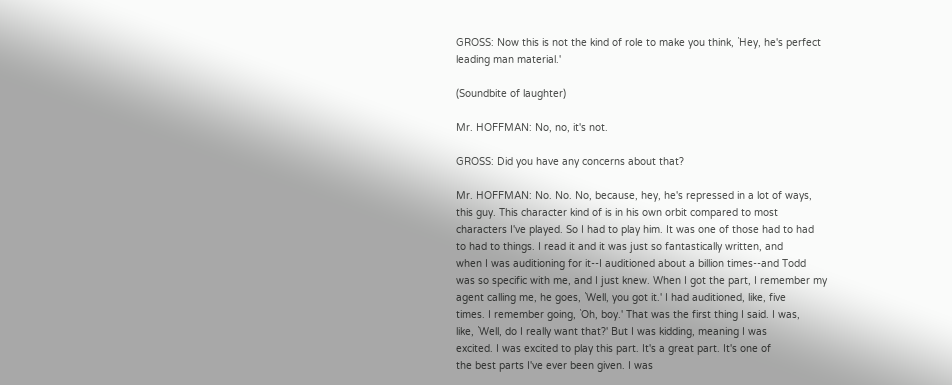GROSS: Now this is not the kind of role to make you think, `Hey, he's perfect
leading man material.'

(Soundbite of laughter)

Mr. HOFFMAN: No, no, it's not.

GROSS: Did you have any concerns about that?

Mr. HOFFMAN: No. No. No, because, hey, he's repressed in a lot of ways,
this guy. This character kind of is in his own orbit compared to most
characters I've played. So I had to play him. It was one of those had to had
to had to things. I read it and it was just so fantastically written, and
when I was auditioning for it--I auditioned about a billion times--and Todd
was so specific with me, and I just knew. When I got the part, I remember my
agent calling me, he goes, `Well, you got it.' I had auditioned, like, five
times. I remember going, `Oh, boy.' That was the first thing I said. I was,
like, `Well, do I really want that?' But I was kidding, meaning I was
excited. I was excited to play this part. It's a great part. It's one of
the best parts I've ever been given. I was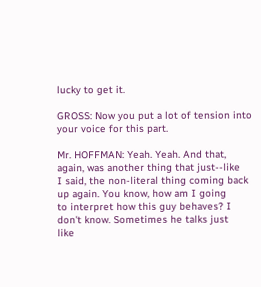lucky to get it.

GROSS: Now you put a lot of tension into your voice for this part.

Mr. HOFFMAN: Yeah. Yeah. And that, again, was another thing that just--like
I said, the non-literal thing coming back up again. You know, how am I going
to interpret how this guy behaves? I don't know. Sometimes he talks just
like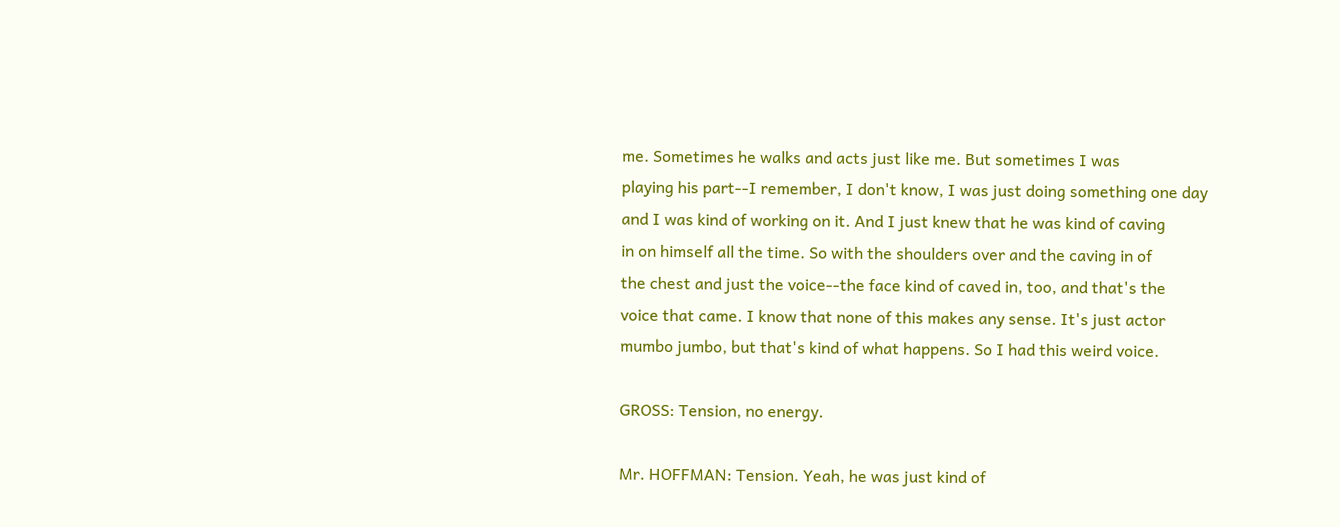me. Sometimes he walks and acts just like me. But sometimes I was
playing his part--I remember, I don't know, I was just doing something one day
and I was kind of working on it. And I just knew that he was kind of caving
in on himself all the time. So with the shoulders over and the caving in of
the chest and just the voice--the face kind of caved in, too, and that's the
voice that came. I know that none of this makes any sense. It's just actor
mumbo jumbo, but that's kind of what happens. So I had this weird voice.

GROSS: Tension, no energy.

Mr. HOFFMAN: Tension. Yeah, he was just kind of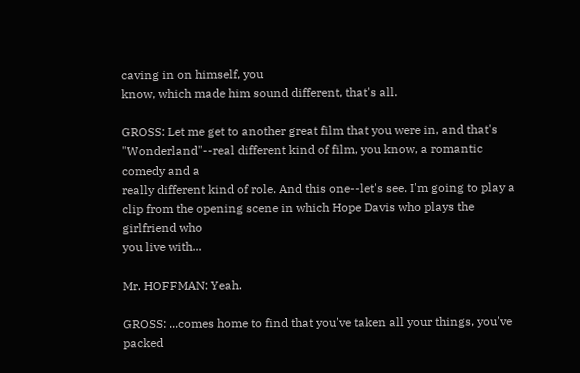caving in on himself, you
know, which made him sound different, that's all.

GROSS: Let me get to another great film that you were in, and that's
"Wonderland"--real different kind of film, you know, a romantic comedy and a
really different kind of role. And this one--let's see. I'm going to play a
clip from the opening scene in which Hope Davis who plays the girlfriend who
you live with...

Mr. HOFFMAN: Yeah.

GROSS: ...comes home to find that you've taken all your things, you've packed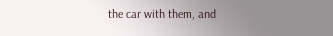the car with them, and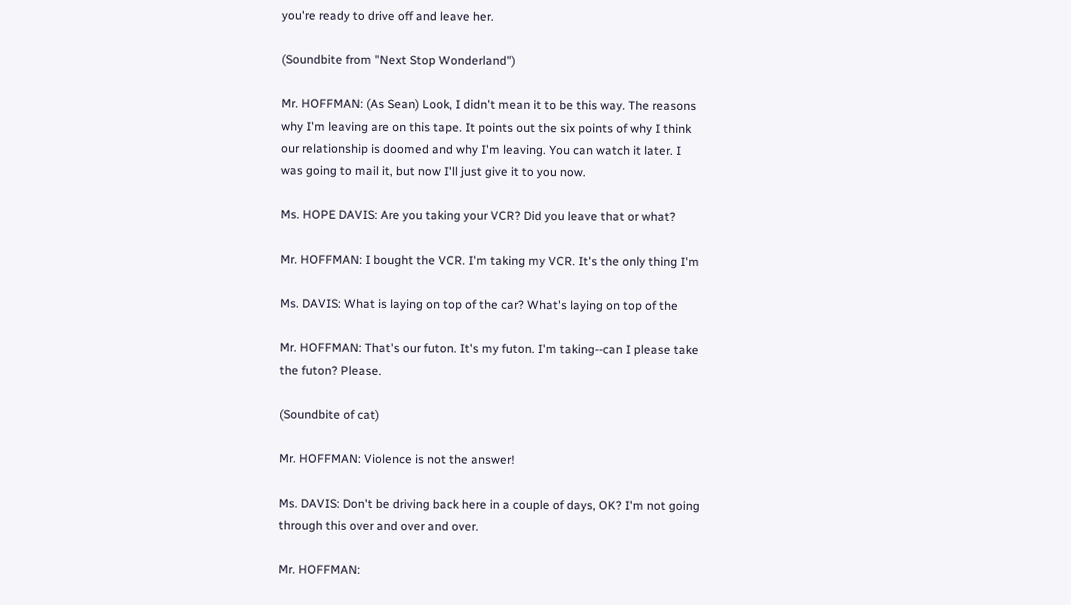you're ready to drive off and leave her.

(Soundbite from "Next Stop Wonderland")

Mr. HOFFMAN: (As Sean) Look, I didn't mean it to be this way. The reasons
why I'm leaving are on this tape. It points out the six points of why I think
our relationship is doomed and why I'm leaving. You can watch it later. I
was going to mail it, but now I'll just give it to you now.

Ms. HOPE DAVIS: Are you taking your VCR? Did you leave that or what?

Mr. HOFFMAN: I bought the VCR. I'm taking my VCR. It's the only thing I'm

Ms. DAVIS: What is laying on top of the car? What's laying on top of the

Mr. HOFFMAN: That's our futon. It's my futon. I'm taking--can I please take
the futon? Please.

(Soundbite of cat)

Mr. HOFFMAN: Violence is not the answer!

Ms. DAVIS: Don't be driving back here in a couple of days, OK? I'm not going
through this over and over and over.

Mr. HOFFMAN: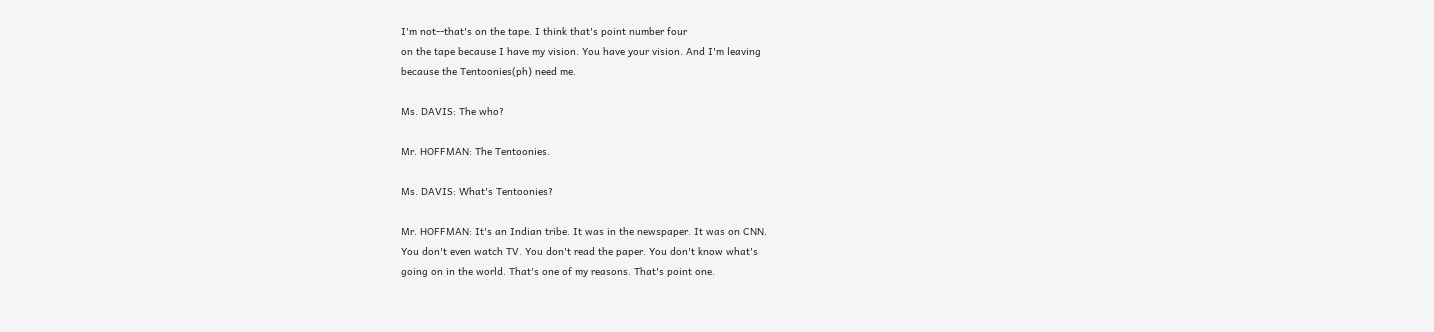I'm not--that's on the tape. I think that's point number four
on the tape because I have my vision. You have your vision. And I'm leaving
because the Tentoonies(ph) need me.

Ms. DAVIS: The who?

Mr. HOFFMAN: The Tentoonies.

Ms. DAVIS: What's Tentoonies?

Mr. HOFFMAN: It's an Indian tribe. It was in the newspaper. It was on CNN.
You don't even watch TV. You don't read the paper. You don't know what's
going on in the world. That's one of my reasons. That's point one.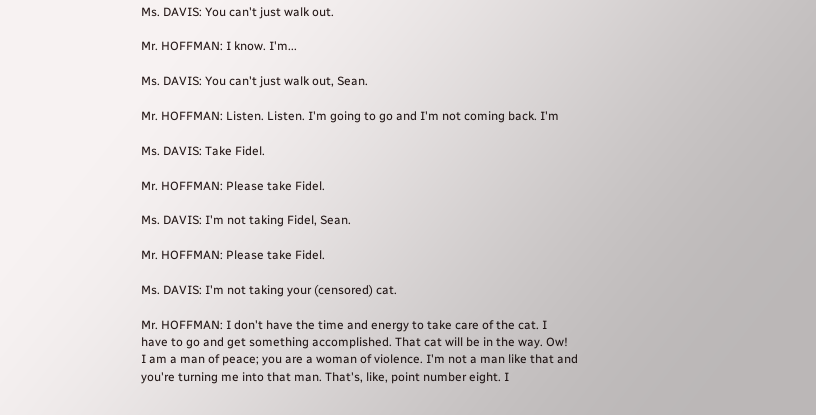Ms. DAVIS: You can't just walk out.

Mr. HOFFMAN: I know. I'm...

Ms. DAVIS: You can't just walk out, Sean.

Mr. HOFFMAN: Listen. Listen. I'm going to go and I'm not coming back. I'm

Ms. DAVIS: Take Fidel.

Mr. HOFFMAN: Please take Fidel.

Ms. DAVIS: I'm not taking Fidel, Sean.

Mr. HOFFMAN: Please take Fidel.

Ms. DAVIS: I'm not taking your (censored) cat.

Mr. HOFFMAN: I don't have the time and energy to take care of the cat. I
have to go and get something accomplished. That cat will be in the way. Ow!
I am a man of peace; you are a woman of violence. I'm not a man like that and
you're turning me into that man. That's, like, point number eight. I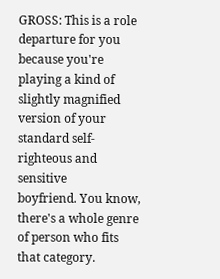GROSS: This is a role departure for you because you're playing a kind of
slightly magnified version of your standard self-righteous and sensitive
boyfriend. You know, there's a whole genre of person who fits that category.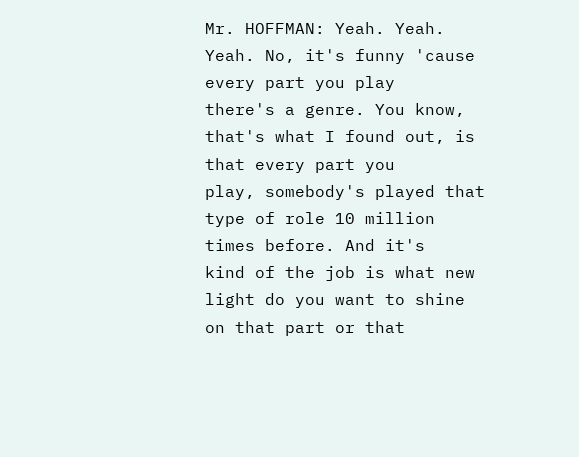Mr. HOFFMAN: Yeah. Yeah. Yeah. No, it's funny 'cause every part you play
there's a genre. You know, that's what I found out, is that every part you
play, somebody's played that type of role 10 million times before. And it's
kind of the job is what new light do you want to shine on that part or that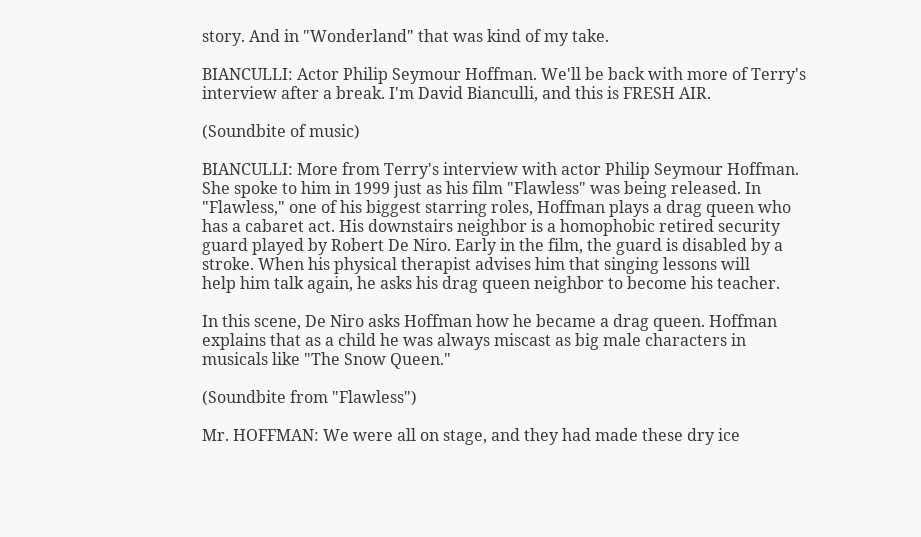story. And in "Wonderland" that was kind of my take.

BIANCULLI: Actor Philip Seymour Hoffman. We'll be back with more of Terry's
interview after a break. I'm David Bianculli, and this is FRESH AIR.

(Soundbite of music)

BIANCULLI: More from Terry's interview with actor Philip Seymour Hoffman.
She spoke to him in 1999 just as his film "Flawless" was being released. In
"Flawless," one of his biggest starring roles, Hoffman plays a drag queen who
has a cabaret act. His downstairs neighbor is a homophobic retired security
guard played by Robert De Niro. Early in the film, the guard is disabled by a
stroke. When his physical therapist advises him that singing lessons will
help him talk again, he asks his drag queen neighbor to become his teacher.

In this scene, De Niro asks Hoffman how he became a drag queen. Hoffman
explains that as a child he was always miscast as big male characters in
musicals like "The Snow Queen."

(Soundbite from "Flawless")

Mr. HOFFMAN: We were all on stage, and they had made these dry ice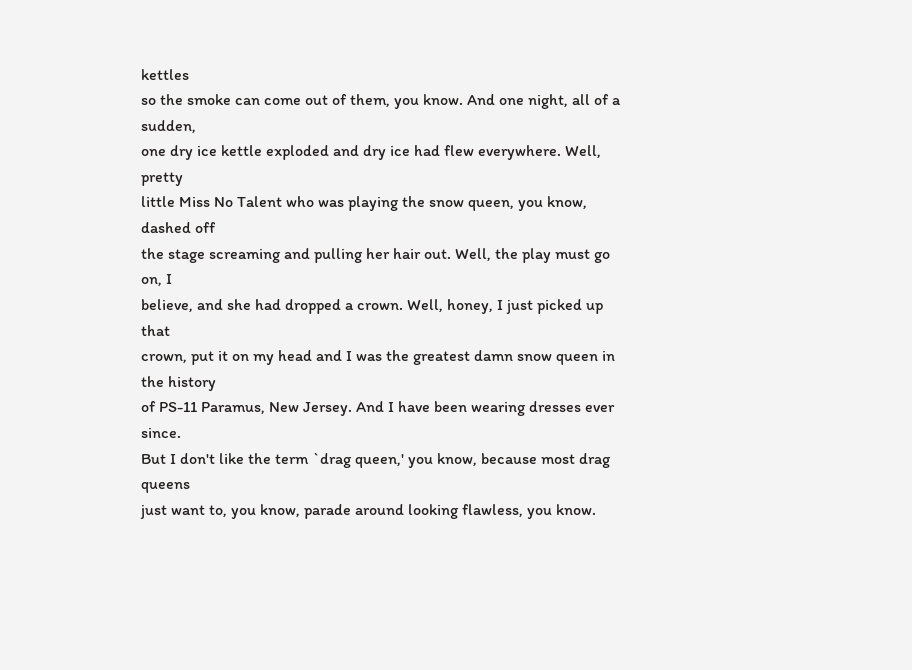kettles
so the smoke can come out of them, you know. And one night, all of a sudden,
one dry ice kettle exploded and dry ice had flew everywhere. Well, pretty
little Miss No Talent who was playing the snow queen, you know, dashed off
the stage screaming and pulling her hair out. Well, the play must go on, I
believe, and she had dropped a crown. Well, honey, I just picked up that
crown, put it on my head and I was the greatest damn snow queen in the history
of PS-11 Paramus, New Jersey. And I have been wearing dresses ever since.
But I don't like the term `drag queen,' you know, because most drag queens
just want to, you know, parade around looking flawless, you know.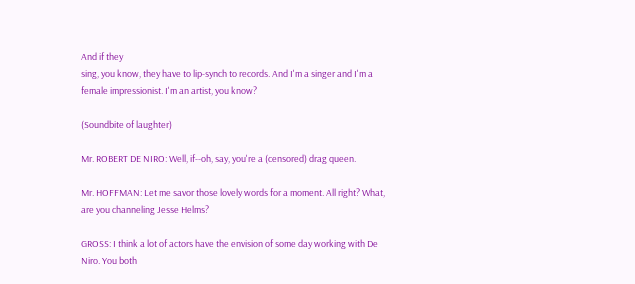And if they
sing, you know, they have to lip-synch to records. And I'm a singer and I'm a
female impressionist. I'm an artist, you know?

(Soundbite of laughter)

Mr. ROBERT DE NIRO: Well, if--oh, say, you're a (censored) drag queen.

Mr. HOFFMAN: Let me savor those lovely words for a moment. All right? What,
are you channeling Jesse Helms?

GROSS: I think a lot of actors have the envision of some day working with De
Niro. You both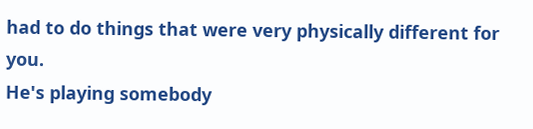had to do things that were very physically different for you.
He's playing somebody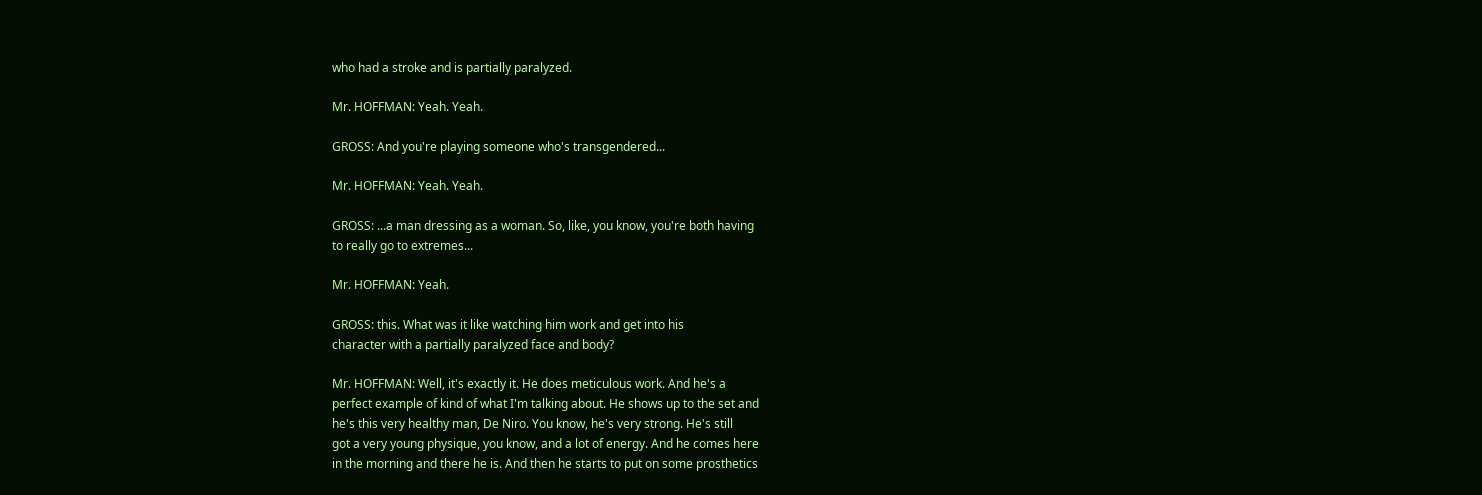who had a stroke and is partially paralyzed.

Mr. HOFFMAN: Yeah. Yeah.

GROSS: And you're playing someone who's transgendered...

Mr. HOFFMAN: Yeah. Yeah.

GROSS: ...a man dressing as a woman. So, like, you know, you're both having
to really go to extremes...

Mr. HOFFMAN: Yeah.

GROSS: this. What was it like watching him work and get into his
character with a partially paralyzed face and body?

Mr. HOFFMAN: Well, it's exactly it. He does meticulous work. And he's a
perfect example of kind of what I'm talking about. He shows up to the set and
he's this very healthy man, De Niro. You know, he's very strong. He's still
got a very young physique, you know, and a lot of energy. And he comes here
in the morning and there he is. And then he starts to put on some prosthetics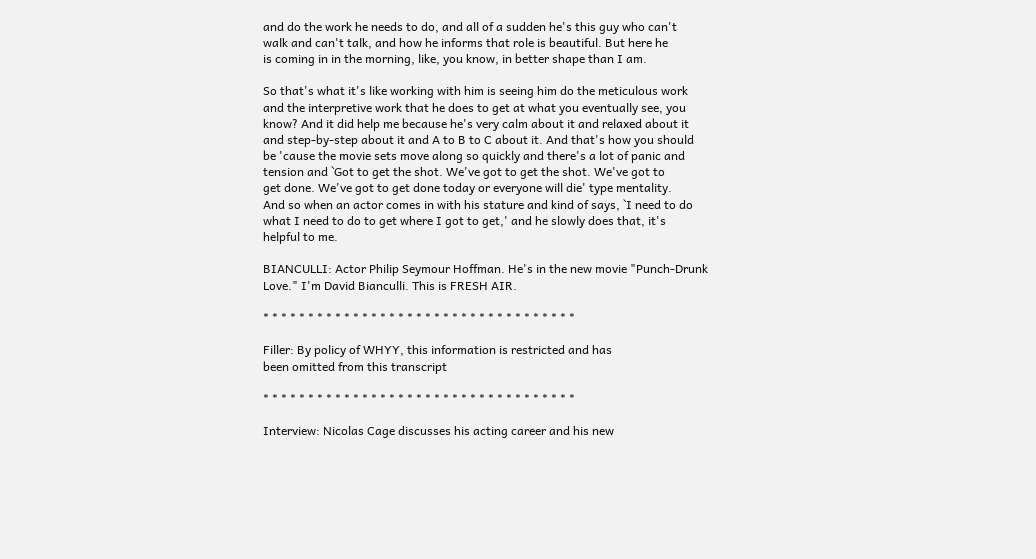and do the work he needs to do, and all of a sudden he's this guy who can't
walk and can't talk, and how he informs that role is beautiful. But here he
is coming in in the morning, like, you know, in better shape than I am.

So that's what it's like working with him is seeing him do the meticulous work
and the interpretive work that he does to get at what you eventually see, you
know? And it did help me because he's very calm about it and relaxed about it
and step-by-step about it and A to B to C about it. And that's how you should
be 'cause the movie sets move along so quickly and there's a lot of panic and
tension and `Got to get the shot. We've got to get the shot. We've got to
get done. We've got to get done today or everyone will die' type mentality.
And so when an actor comes in with his stature and kind of says, `I need to do
what I need to do to get where I got to get,' and he slowly does that, it's
helpful to me.

BIANCULLI: Actor Philip Seymour Hoffman. He's in the new movie "Punch-Drunk
Love." I'm David Bianculli. This is FRESH AIR.

* * * * * * * * * * * * * * * * * * * * * * * * * * * * * * * * * * *

Filler: By policy of WHYY, this information is restricted and has
been omitted from this transcript

* * * * * * * * * * * * * * * * * * * * * * * * * * * * * * * * * * *

Interview: Nicolas Cage discusses his acting career and his new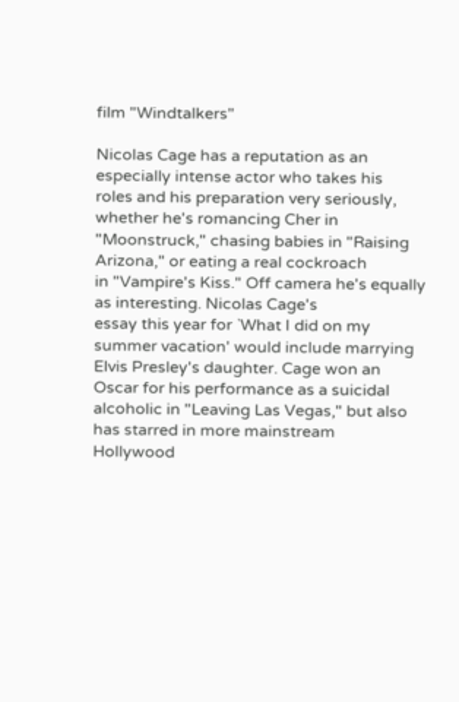film "Windtalkers"

Nicolas Cage has a reputation as an especially intense actor who takes his
roles and his preparation very seriously, whether he's romancing Cher in
"Moonstruck," chasing babies in "Raising Arizona," or eating a real cockroach
in "Vampire's Kiss." Off camera he's equally as interesting. Nicolas Cage's
essay this year for `What I did on my summer vacation' would include marrying
Elvis Presley's daughter. Cage won an Oscar for his performance as a suicidal
alcoholic in "Leaving Las Vegas," but also has starred in more mainstream
Hollywood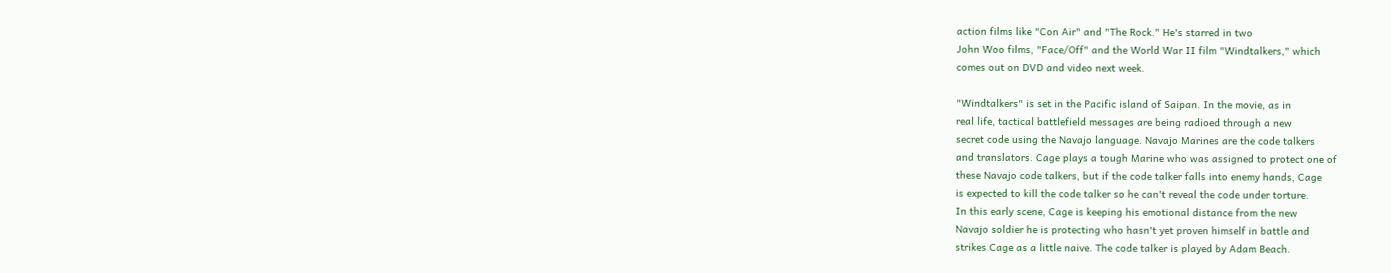action films like "Con Air" and "The Rock." He's starred in two
John Woo films, "Face/Off" and the World War II film "Windtalkers," which
comes out on DVD and video next week.

"Windtalkers" is set in the Pacific island of Saipan. In the movie, as in
real life, tactical battlefield messages are being radioed through a new
secret code using the Navajo language. Navajo Marines are the code talkers
and translators. Cage plays a tough Marine who was assigned to protect one of
these Navajo code talkers, but if the code talker falls into enemy hands, Cage
is expected to kill the code talker so he can't reveal the code under torture.
In this early scene, Cage is keeping his emotional distance from the new
Navajo soldier he is protecting who hasn't yet proven himself in battle and
strikes Cage as a little naive. The code talker is played by Adam Beach.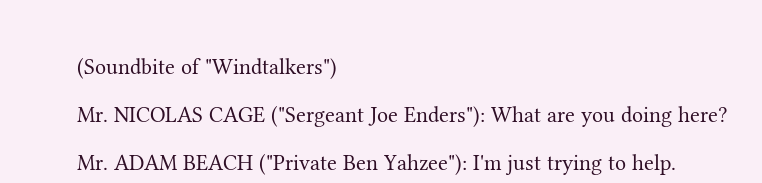(Soundbite of "Windtalkers")

Mr. NICOLAS CAGE ("Sergeant Joe Enders"): What are you doing here?

Mr. ADAM BEACH ("Private Ben Yahzee"): I'm just trying to help.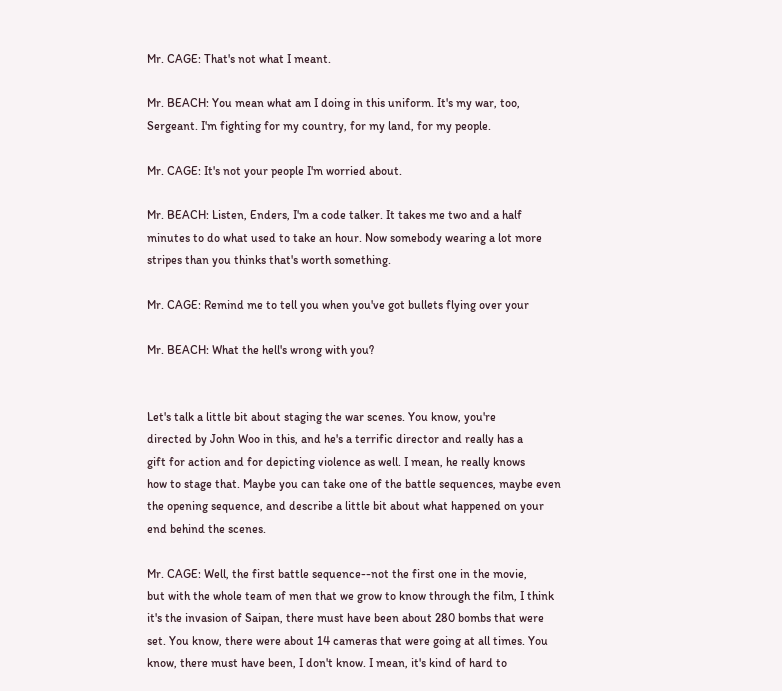Mr. CAGE: That's not what I meant.

Mr. BEACH: You mean what am I doing in this uniform. It's my war, too,
Sergeant. I'm fighting for my country, for my land, for my people.

Mr. CAGE: It's not your people I'm worried about.

Mr. BEACH: Listen, Enders, I'm a code talker. It takes me two and a half
minutes to do what used to take an hour. Now somebody wearing a lot more
stripes than you thinks that's worth something.

Mr. CAGE: Remind me to tell you when you've got bullets flying over your

Mr. BEACH: What the hell's wrong with you?


Let's talk a little bit about staging the war scenes. You know, you're
directed by John Woo in this, and he's a terrific director and really has a
gift for action and for depicting violence as well. I mean, he really knows
how to stage that. Maybe you can take one of the battle sequences, maybe even
the opening sequence, and describe a little bit about what happened on your
end behind the scenes.

Mr. CAGE: Well, the first battle sequence--not the first one in the movie,
but with the whole team of men that we grow to know through the film, I think
it's the invasion of Saipan, there must have been about 280 bombs that were
set. You know, there were about 14 cameras that were going at all times. You
know, there must have been, I don't know. I mean, it's kind of hard to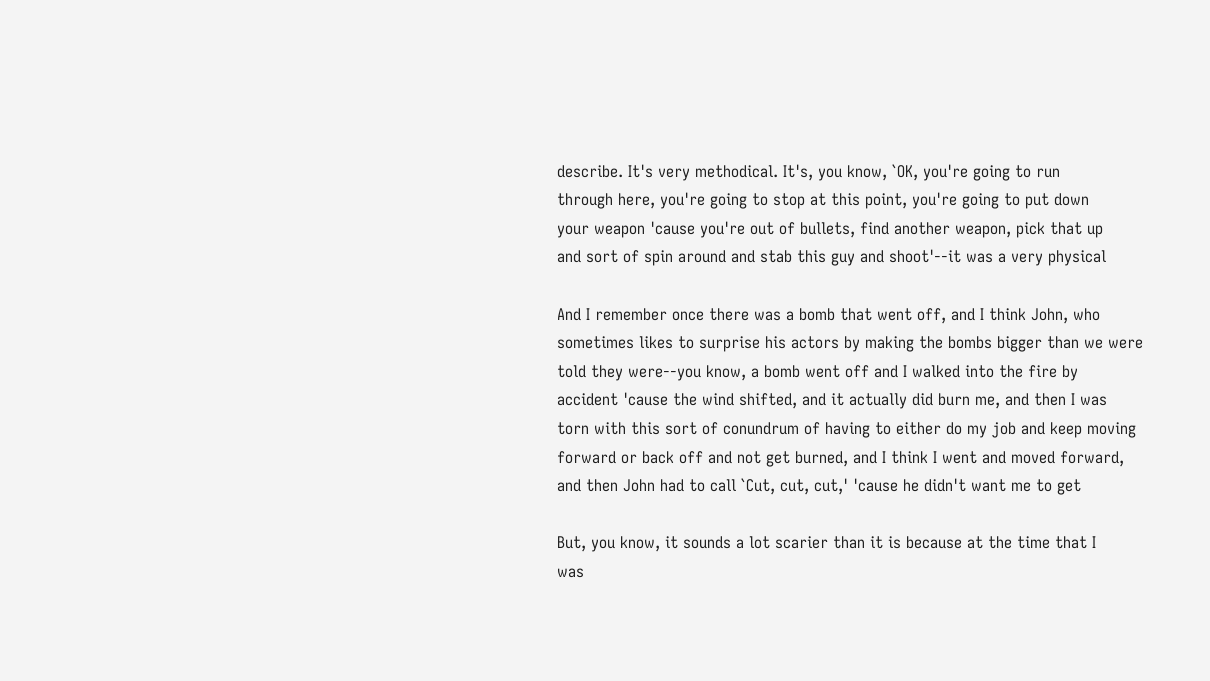describe. It's very methodical. It's, you know, `OK, you're going to run
through here, you're going to stop at this point, you're going to put down
your weapon 'cause you're out of bullets, find another weapon, pick that up
and sort of spin around and stab this guy and shoot'--it was a very physical

And I remember once there was a bomb that went off, and I think John, who
sometimes likes to surprise his actors by making the bombs bigger than we were
told they were--you know, a bomb went off and I walked into the fire by
accident 'cause the wind shifted, and it actually did burn me, and then I was
torn with this sort of conundrum of having to either do my job and keep moving
forward or back off and not get burned, and I think I went and moved forward,
and then John had to call `Cut, cut, cut,' 'cause he didn't want me to get

But, you know, it sounds a lot scarier than it is because at the time that I
was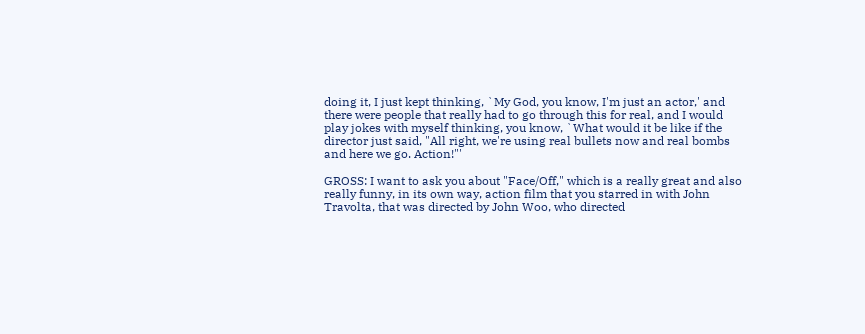doing it, I just kept thinking, `My God, you know, I'm just an actor,' and
there were people that really had to go through this for real, and I would
play jokes with myself thinking, you know, `What would it be like if the
director just said, "All right, we're using real bullets now and real bombs
and here we go. Action!"'

GROSS: I want to ask you about "Face/Off," which is a really great and also
really funny, in its own way, action film that you starred in with John
Travolta, that was directed by John Woo, who directed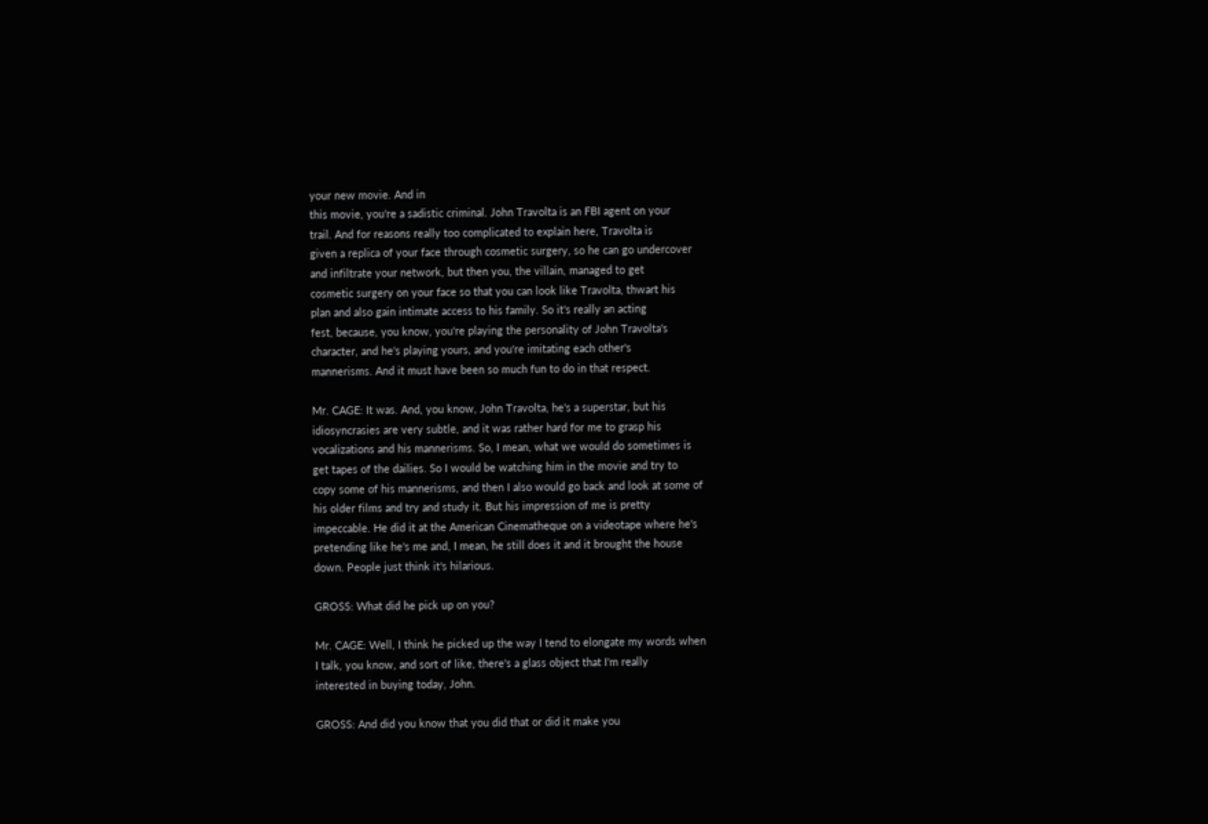your new movie. And in
this movie, you're a sadistic criminal. John Travolta is an FBI agent on your
trail. And for reasons really too complicated to explain here, Travolta is
given a replica of your face through cosmetic surgery, so he can go undercover
and infiltrate your network, but then you, the villain, managed to get
cosmetic surgery on your face so that you can look like Travolta, thwart his
plan and also gain intimate access to his family. So it's really an acting
fest, because, you know, you're playing the personality of John Travolta's
character, and he's playing yours, and you're imitating each other's
mannerisms. And it must have been so much fun to do in that respect.

Mr. CAGE: It was. And, you know, John Travolta, he's a superstar, but his
idiosyncrasies are very subtle, and it was rather hard for me to grasp his
vocalizations and his mannerisms. So, I mean, what we would do sometimes is
get tapes of the dailies. So I would be watching him in the movie and try to
copy some of his mannerisms, and then I also would go back and look at some of
his older films and try and study it. But his impression of me is pretty
impeccable. He did it at the American Cinematheque on a videotape where he's
pretending like he's me and, I mean, he still does it and it brought the house
down. People just think it's hilarious.

GROSS: What did he pick up on you?

Mr. CAGE: Well, I think he picked up the way I tend to elongate my words when
I talk, you know, and sort of like, there's a glass object that I'm really
interested in buying today, John.

GROSS: And did you know that you did that or did it make you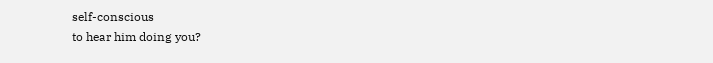self-conscious
to hear him doing you?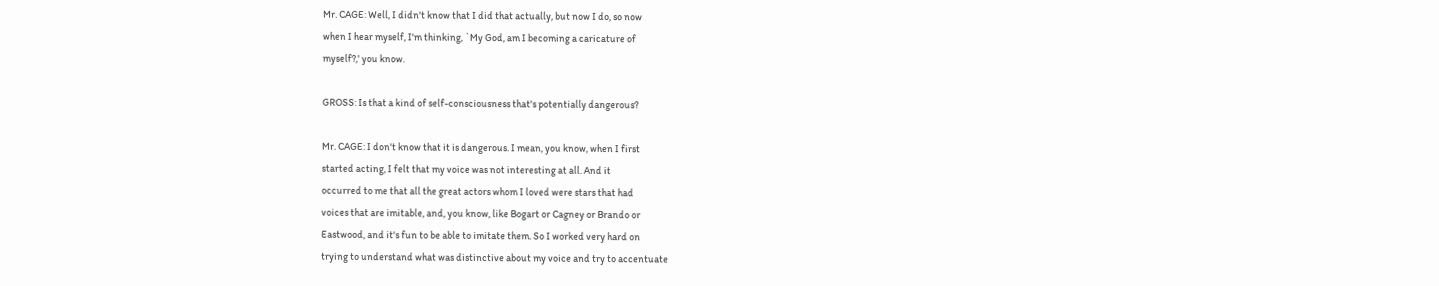Mr. CAGE: Well, I didn't know that I did that actually, but now I do, so now
when I hear myself, I'm thinking, `My God, am I becoming a caricature of
myself?,' you know.

GROSS: Is that a kind of self-consciousness that's potentially dangerous?

Mr. CAGE: I don't know that it is dangerous. I mean, you know, when I first
started acting, I felt that my voice was not interesting at all. And it
occurred to me that all the great actors whom I loved were stars that had
voices that are imitable, and, you know, like Bogart or Cagney or Brando or
Eastwood, and it's fun to be able to imitate them. So I worked very hard on
trying to understand what was distinctive about my voice and try to accentuate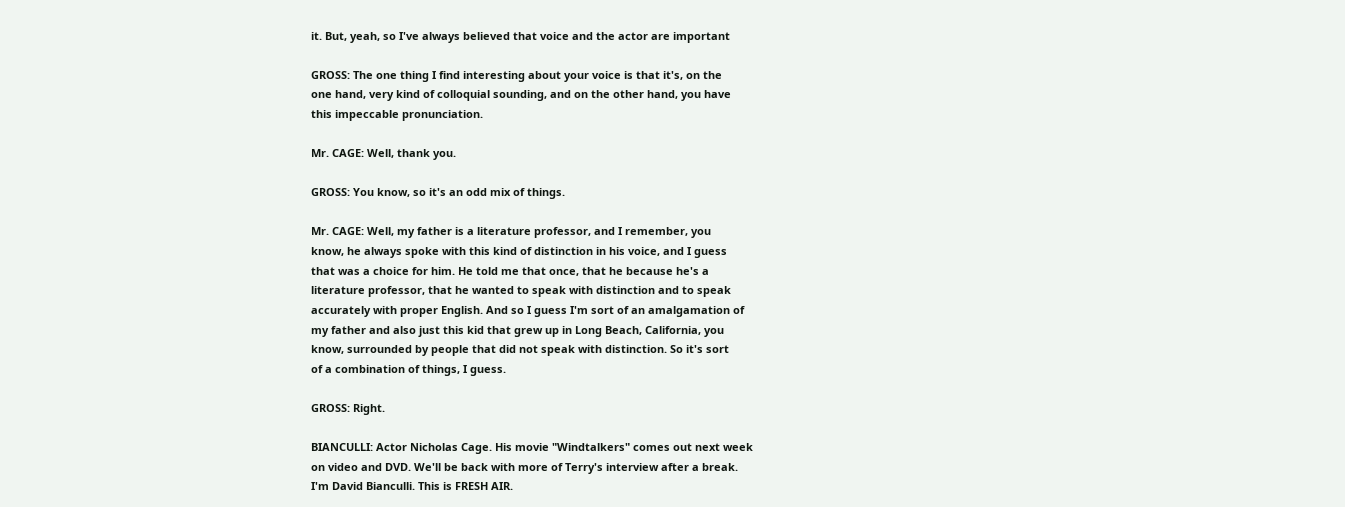it. But, yeah, so I've always believed that voice and the actor are important

GROSS: The one thing I find interesting about your voice is that it's, on the
one hand, very kind of colloquial sounding, and on the other hand, you have
this impeccable pronunciation.

Mr. CAGE: Well, thank you.

GROSS: You know, so it's an odd mix of things.

Mr. CAGE: Well, my father is a literature professor, and I remember, you
know, he always spoke with this kind of distinction in his voice, and I guess
that was a choice for him. He told me that once, that he because he's a
literature professor, that he wanted to speak with distinction and to speak
accurately with proper English. And so I guess I'm sort of an amalgamation of
my father and also just this kid that grew up in Long Beach, California, you
know, surrounded by people that did not speak with distinction. So it's sort
of a combination of things, I guess.

GROSS: Right.

BIANCULLI: Actor Nicholas Cage. His movie "Windtalkers" comes out next week
on video and DVD. We'll be back with more of Terry's interview after a break.
I'm David Bianculli. This is FRESH AIR.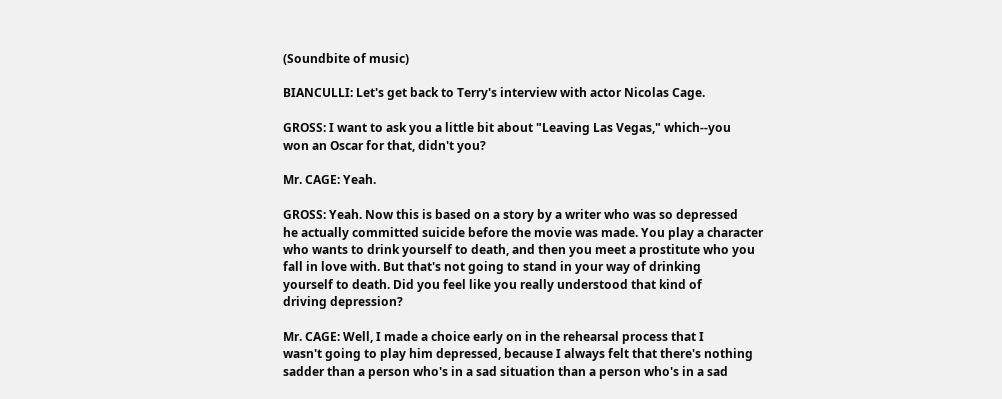(Soundbite of music)

BIANCULLI: Let's get back to Terry's interview with actor Nicolas Cage.

GROSS: I want to ask you a little bit about "Leaving Las Vegas," which--you
won an Oscar for that, didn't you?

Mr. CAGE: Yeah.

GROSS: Yeah. Now this is based on a story by a writer who was so depressed
he actually committed suicide before the movie was made. You play a character
who wants to drink yourself to death, and then you meet a prostitute who you
fall in love with. But that's not going to stand in your way of drinking
yourself to death. Did you feel like you really understood that kind of
driving depression?

Mr. CAGE: Well, I made a choice early on in the rehearsal process that I
wasn't going to play him depressed, because I always felt that there's nothing
sadder than a person who's in a sad situation than a person who's in a sad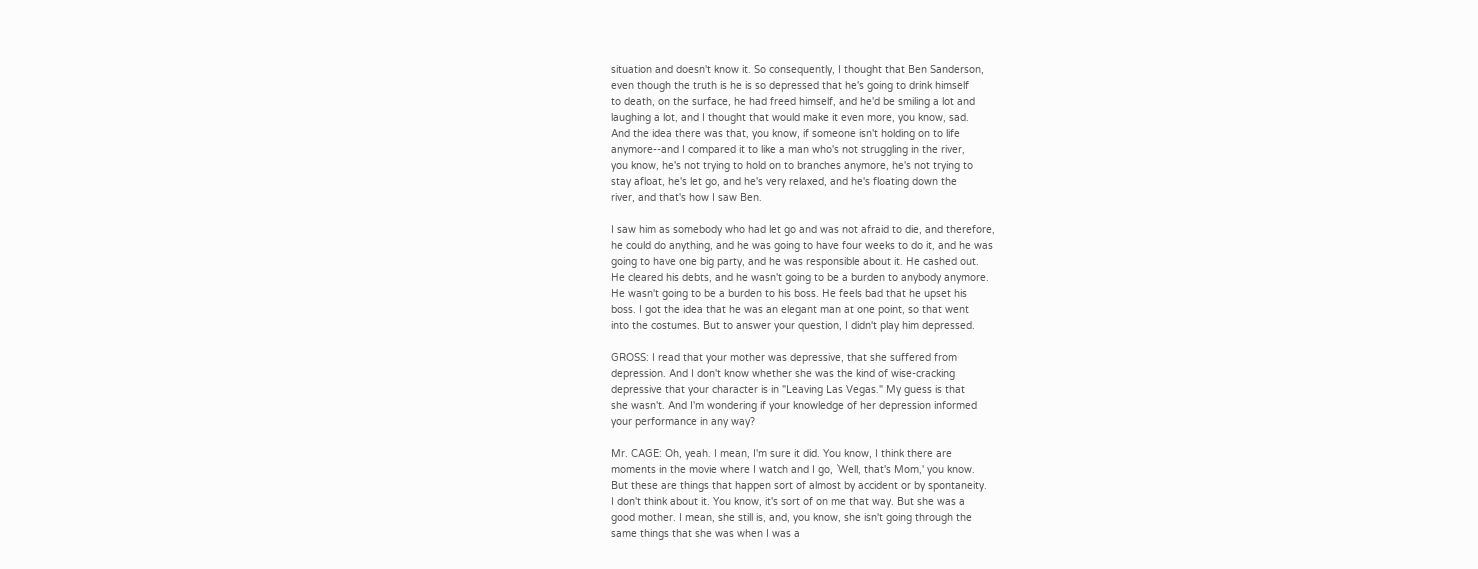situation and doesn't know it. So consequently, I thought that Ben Sanderson,
even though the truth is he is so depressed that he's going to drink himself
to death, on the surface, he had freed himself, and he'd be smiling a lot and
laughing a lot, and I thought that would make it even more, you know, sad.
And the idea there was that, you know, if someone isn't holding on to life
anymore--and I compared it to like a man who's not struggling in the river,
you know, he's not trying to hold on to branches anymore, he's not trying to
stay afloat, he's let go, and he's very relaxed, and he's floating down the
river, and that's how I saw Ben.

I saw him as somebody who had let go and was not afraid to die, and therefore,
he could do anything, and he was going to have four weeks to do it, and he was
going to have one big party, and he was responsible about it. He cashed out.
He cleared his debts, and he wasn't going to be a burden to anybody anymore.
He wasn't going to be a burden to his boss. He feels bad that he upset his
boss. I got the idea that he was an elegant man at one point, so that went
into the costumes. But to answer your question, I didn't play him depressed.

GROSS: I read that your mother was depressive, that she suffered from
depression. And I don't know whether she was the kind of wise-cracking
depressive that your character is in "Leaving Las Vegas." My guess is that
she wasn't. And I'm wondering if your knowledge of her depression informed
your performance in any way?

Mr. CAGE: Oh, yeah. I mean, I'm sure it did. You know, I think there are
moments in the movie where I watch and I go, `Well, that's Mom,' you know.
But these are things that happen sort of almost by accident or by spontaneity.
I don't think about it. You know, it's sort of on me that way. But she was a
good mother. I mean, she still is, and, you know, she isn't going through the
same things that she was when I was a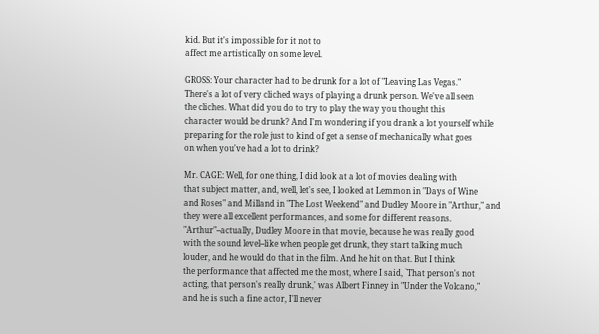kid. But it's impossible for it not to
affect me artistically on some level.

GROSS: Your character had to be drunk for a lot of "Leaving Las Vegas."
There's a lot of very cliched ways of playing a drunk person. We've all seen
the cliches. What did you do to try to play the way you thought this
character would be drunk? And I'm wondering if you drank a lot yourself while
preparing for the role just to kind of get a sense of mechanically what goes
on when you've had a lot to drink?

Mr. CAGE: Well, for one thing, I did look at a lot of movies dealing with
that subject matter, and, well, let's see, I looked at Lemmon in "Days of Wine
and Roses" and Milland in "The Lost Weekend" and Dudley Moore in "Arthur," and
they were all excellent performances, and some for different reasons.
"Arthur"--actually, Dudley Moore in that movie, because he was really good
with the sound level--like when people get drunk, they start talking much
louder, and he would do that in the film. And he hit on that. But I think
the performance that affected me the most, where I said, `That person's not
acting, that person's really drunk,' was Albert Finney in "Under the Volcano,"
and he is such a fine actor, I'll never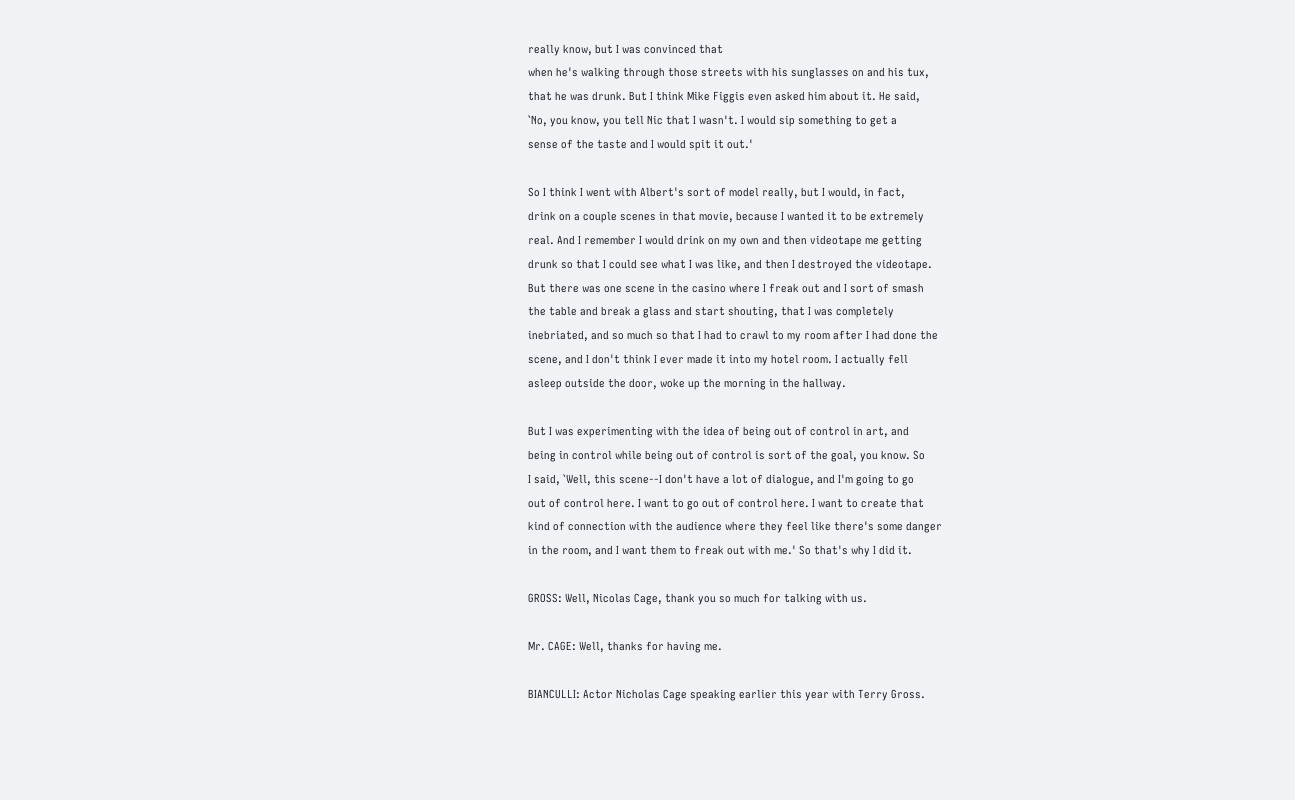really know, but I was convinced that
when he's walking through those streets with his sunglasses on and his tux,
that he was drunk. But I think Mike Figgis even asked him about it. He said,
`No, you know, you tell Nic that I wasn't. I would sip something to get a
sense of the taste and I would spit it out.'

So I think I went with Albert's sort of model really, but I would, in fact,
drink on a couple scenes in that movie, because I wanted it to be extremely
real. And I remember I would drink on my own and then videotape me getting
drunk so that I could see what I was like, and then I destroyed the videotape.
But there was one scene in the casino where I freak out and I sort of smash
the table and break a glass and start shouting, that I was completely
inebriated, and so much so that I had to crawl to my room after I had done the
scene, and I don't think I ever made it into my hotel room. I actually fell
asleep outside the door, woke up the morning in the hallway.

But I was experimenting with the idea of being out of control in art, and
being in control while being out of control is sort of the goal, you know. So
I said, `Well, this scene--I don't have a lot of dialogue, and I'm going to go
out of control here. I want to go out of control here. I want to create that
kind of connection with the audience where they feel like there's some danger
in the room, and I want them to freak out with me.' So that's why I did it.

GROSS: Well, Nicolas Cage, thank you so much for talking with us.

Mr. CAGE: Well, thanks for having me.

BIANCULLI: Actor Nicholas Cage speaking earlier this year with Terry Gross.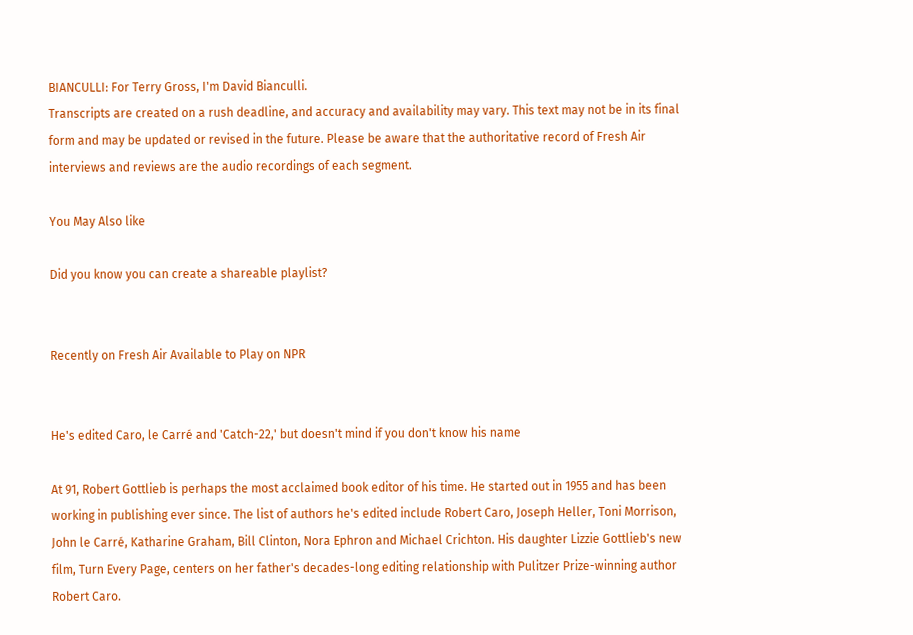BIANCULLI: For Terry Gross, I'm David Bianculli.
Transcripts are created on a rush deadline, and accuracy and availability may vary. This text may not be in its final form and may be updated or revised in the future. Please be aware that the authoritative record of Fresh Air interviews and reviews are the audio recordings of each segment.

You May Also like

Did you know you can create a shareable playlist?


Recently on Fresh Air Available to Play on NPR


He's edited Caro, le Carré and 'Catch-22,' but doesn't mind if you don't know his name

At 91, Robert Gottlieb is perhaps the most acclaimed book editor of his time. He started out in 1955 and has been working in publishing ever since. The list of authors he's edited include Robert Caro, Joseph Heller, Toni Morrison, John le Carré, Katharine Graham, Bill Clinton, Nora Ephron and Michael Crichton. His daughter Lizzie Gottlieb's new film, Turn Every Page, centers on her father's decades-long editing relationship with Pulitzer Prize-winning author Robert Caro.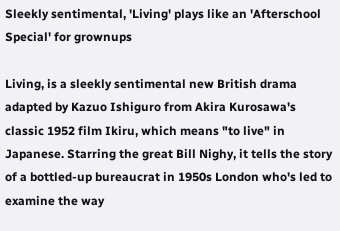Sleekly sentimental, 'Living' plays like an 'Afterschool Special' for grownups

Living, is a sleekly sentimental new British drama adapted by Kazuo Ishiguro from Akira Kurosawa's classic 1952 film Ikiru, which means "to live" in Japanese. Starring the great Bill Nighy, it tells the story of a bottled-up bureaucrat in 1950s London who's led to examine the way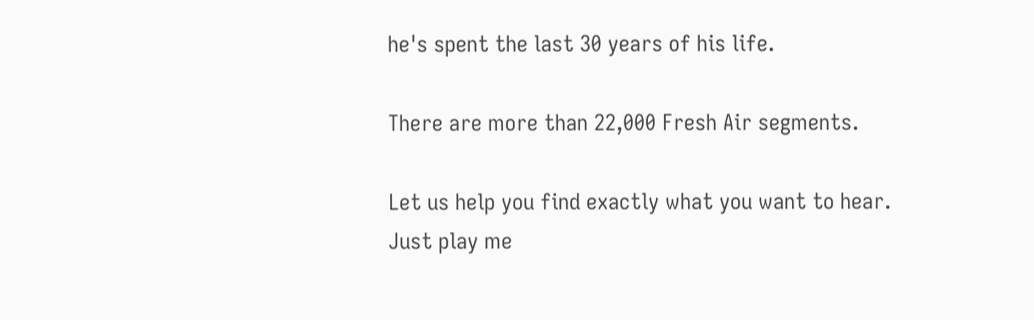he's spent the last 30 years of his life.

There are more than 22,000 Fresh Air segments.

Let us help you find exactly what you want to hear.
Just play me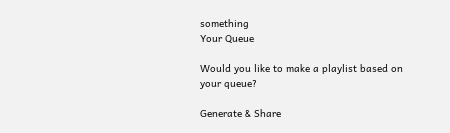something
Your Queue

Would you like to make a playlist based on your queue?

Generate & Share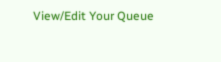View/Edit Your Queue